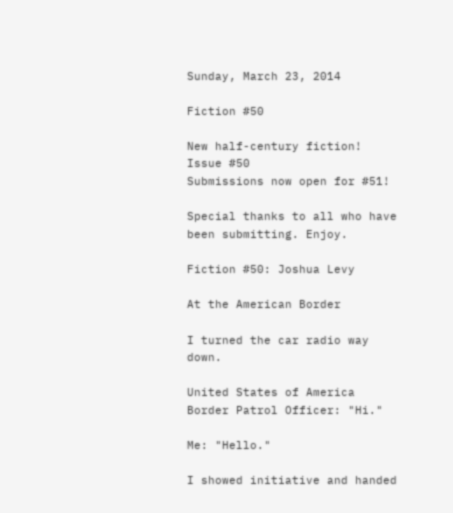Sunday, March 23, 2014

Fiction #50

New half-century fiction! Issue #50
Submissions now open for #51!

Special thanks to all who have been submitting. Enjoy.

Fiction #50: Joshua Levy

At the American Border

I turned the car radio way down.

United States of America Border Patrol Officer: "Hi."

Me: "Hello."

I showed initiative and handed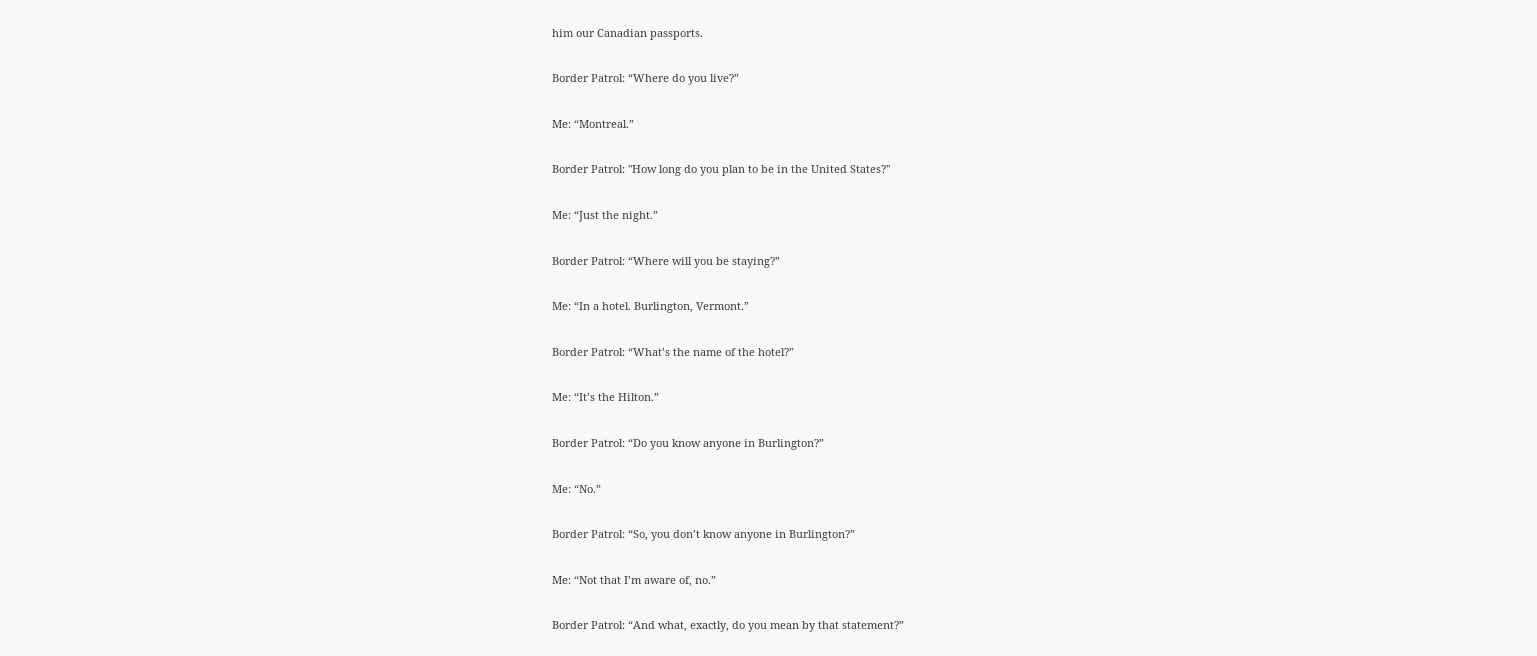him our Canadian passports.

Border Patrol: “Where do you live?”

Me: “Montreal.”

Border Patrol: "How long do you plan to be in the United States?"

Me: “Just the night.”

Border Patrol: “Where will you be staying?”

Me: “In a hotel. Burlington, Vermont.”

Border Patrol: “What’s the name of the hotel?”

Me: “It’s the Hilton.”

Border Patrol: “Do you know anyone in Burlington?”

Me: “No.”

Border Patrol: “So, you don’t know anyone in Burlington?”

Me: “Not that I’m aware of, no.”

Border Patrol: “And what, exactly, do you mean by that statement?”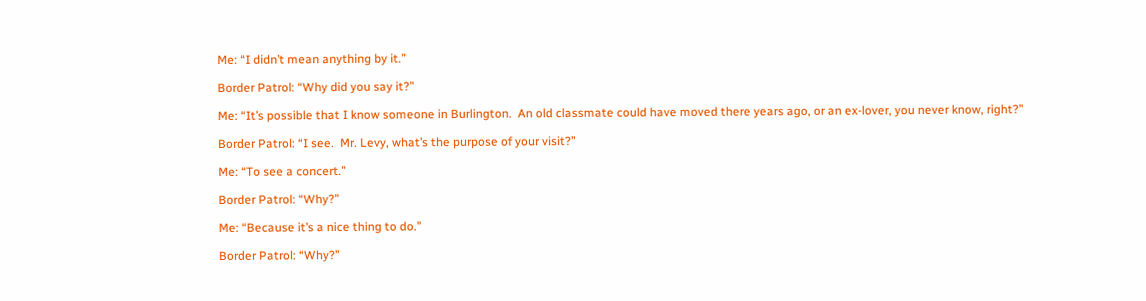Me: “I didn’t mean anything by it.”

Border Patrol: “Why did you say it?”

Me: “It’s possible that I know someone in Burlington.  An old classmate could have moved there years ago, or an ex-lover, you never know, right?”

Border Patrol: “I see.  Mr. Levy, what’s the purpose of your visit?”

Me: “To see a concert.”

Border Patrol: “Why?”

Me: “Because it’s a nice thing to do.”

Border Patrol: “Why?”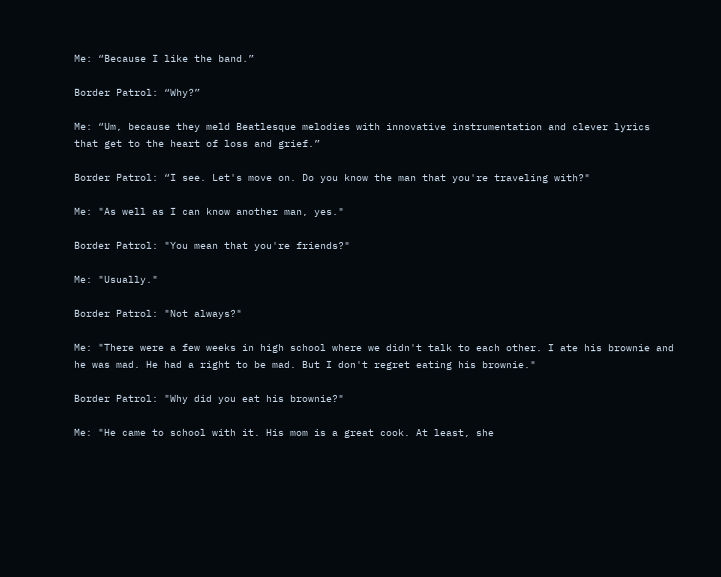Me: “Because I like the band.”

Border Patrol: “Why?”

Me: “Um, because they meld Beatlesque melodies with innovative instrumentation and clever lyrics that get to the heart of loss and grief.”

Border Patrol: “I see. Let's move on. Do you know the man that you're traveling with?"

Me: "As well as I can know another man, yes."

Border Patrol: "You mean that you're friends?"

Me: "Usually."

Border Patrol: "Not always?"

Me: "There were a few weeks in high school where we didn't talk to each other. I ate his brownie and he was mad. He had a right to be mad. But I don't regret eating his brownie."

Border Patrol: "Why did you eat his brownie?"

Me: "He came to school with it. His mom is a great cook. At least, she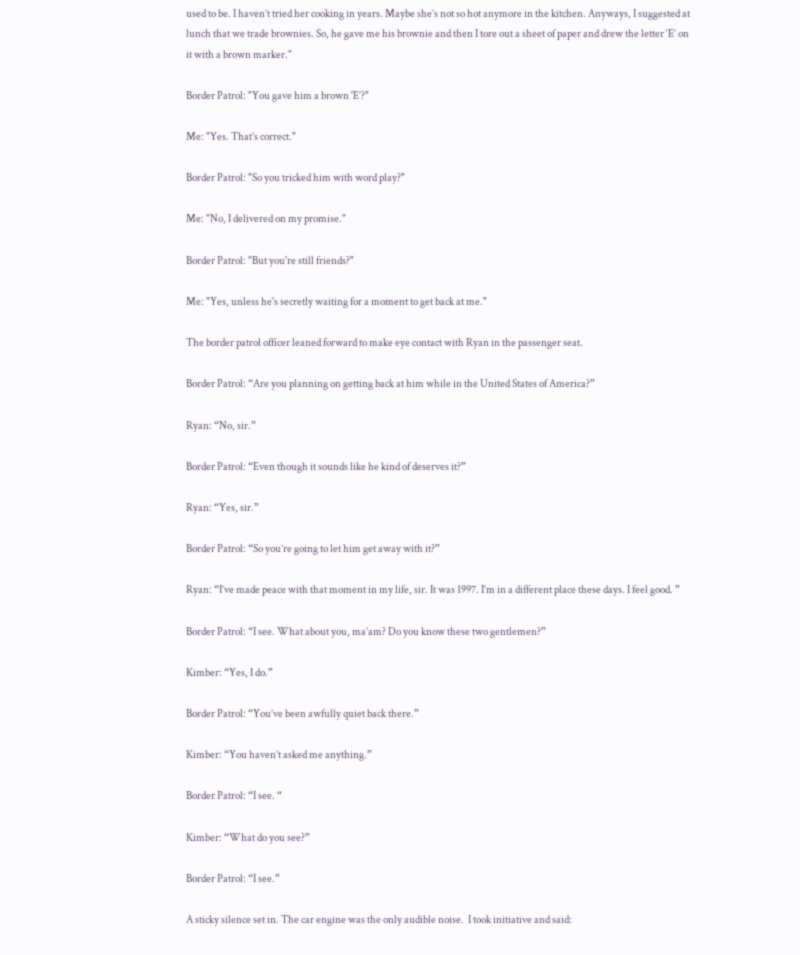used to be. I haven’t tried her cooking in years. Maybe she’s not so hot anymore in the kitchen. Anyways, I suggested at lunch that we trade brownies. So, he gave me his brownie and then I tore out a sheet of paper and drew the letter ‘E’ on it with a brown marker."

Border Patrol: "You gave him a brown 'E’?"

Me: "Yes. That’s correct."

Border Patrol: "So you tricked him with word play?"

Me: "No, I delivered on my promise."

Border Patrol: "But you're still friends?"

Me: "Yes, unless he's secretly waiting for a moment to get back at me."

The border patrol officer leaned forward to make eye contact with Ryan in the passenger seat.

Border Patrol: “Are you planning on getting back at him while in the United States of America?”

Ryan: “No, sir.”

Border Patrol: “Even though it sounds like he kind of deserves it?”

Ryan: “Yes, sir.”

Border Patrol: “So you’re going to let him get away with it?”

Ryan: “I’ve made peace with that moment in my life, sir. It was 1997. I’m in a different place these days. I feel good. ”

Border Patrol: “I see. What about you, ma’am? Do you know these two gentlemen?”

Kimber: “Yes, I do.”

Border Patrol: “You’ve been awfully quiet back there.”

Kimber: “You haven’t asked me anything.”

Border Patrol: “I see. “

Kimber: “What do you see?”

Border Patrol: “I see.”

A sticky silence set in. The car engine was the only audible noise.  I took initiative and said: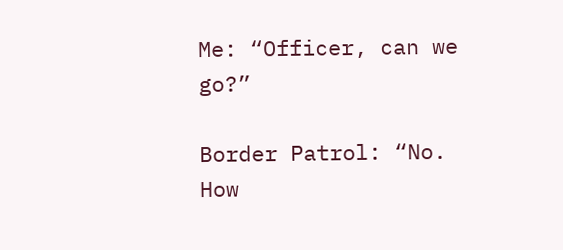Me: “Officer, can we go?”

Border Patrol: “No. How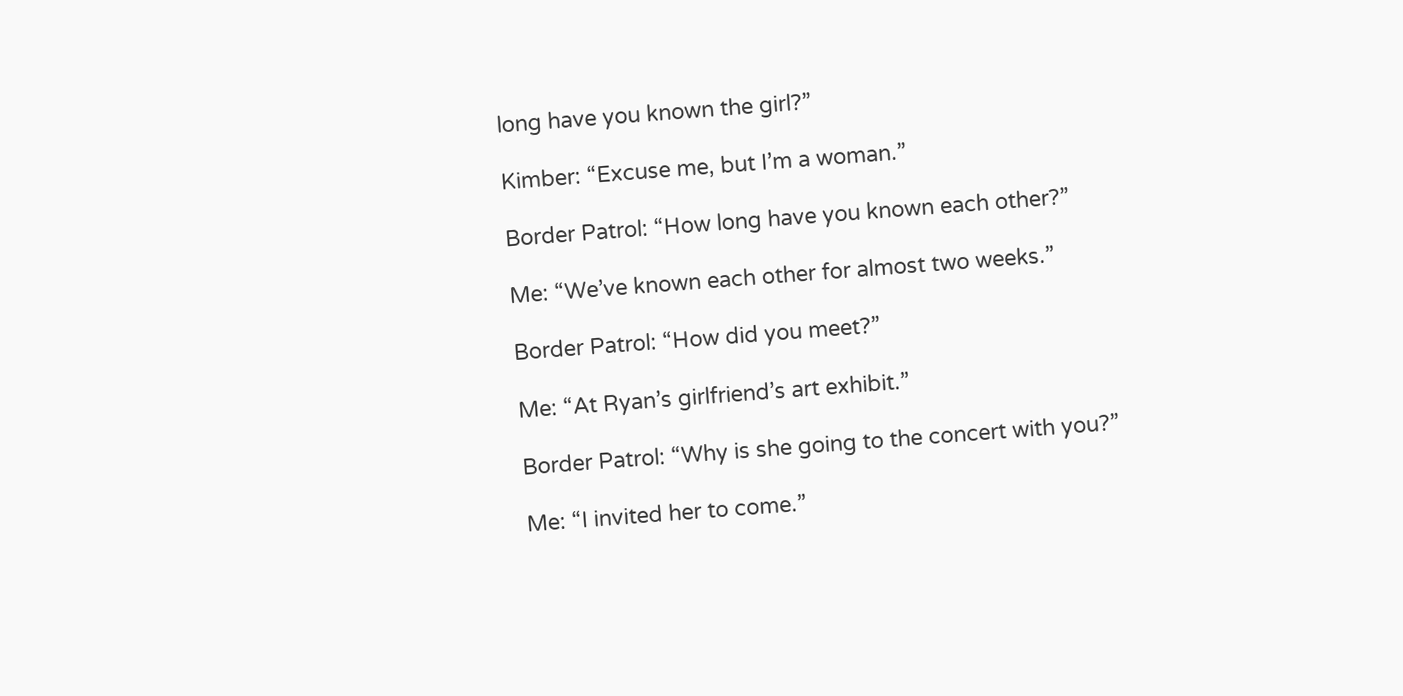long have you known the girl?”

Kimber: “Excuse me, but I’m a woman.”

Border Patrol: “How long have you known each other?”

Me: “We’ve known each other for almost two weeks.”

Border Patrol: “How did you meet?”

Me: “At Ryan’s girlfriend’s art exhibit.”

Border Patrol: “Why is she going to the concert with you?”

Me: “I invited her to come.”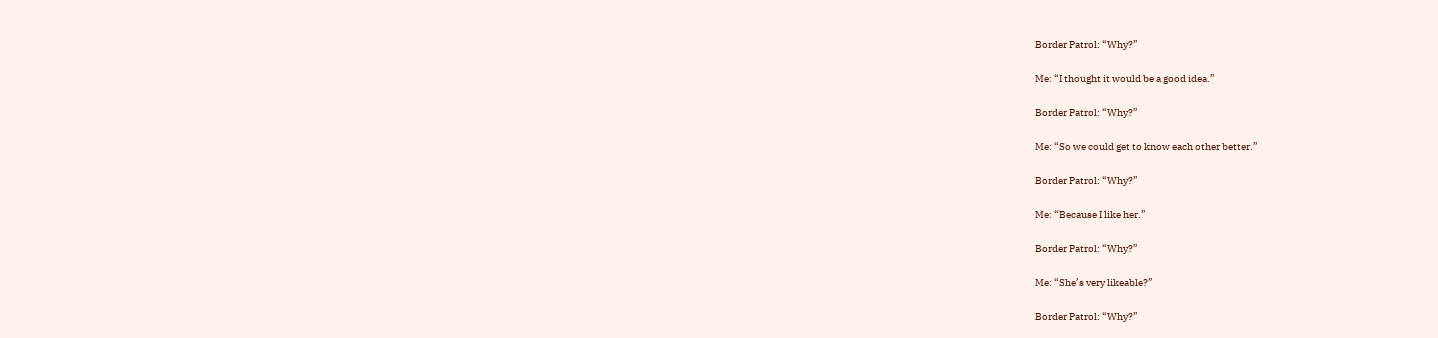Border Patrol: “Why?”

Me: “I thought it would be a good idea.”

Border Patrol: “Why?”

Me: “So we could get to know each other better.”

Border Patrol: “Why?”

Me: “Because I like her.”

Border Patrol: “Why?”

Me: “She’s very likeable?”

Border Patrol: “Why?”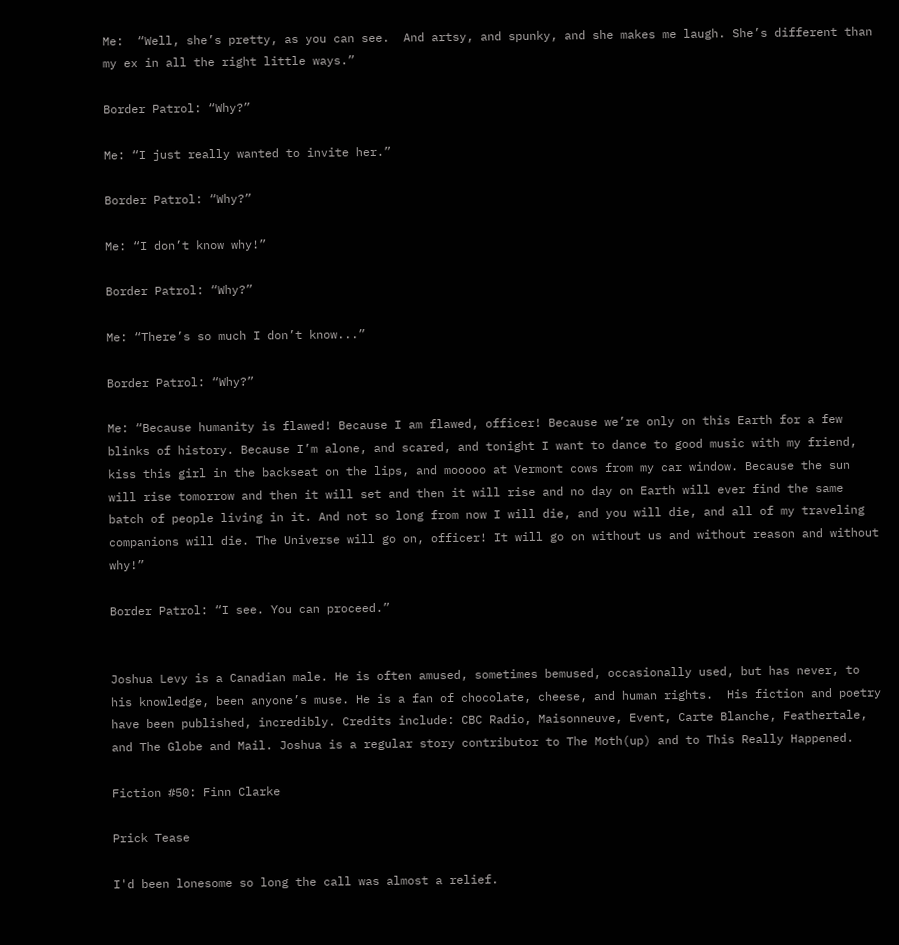Me:  “Well, she’s pretty, as you can see.  And artsy, and spunky, and she makes me laugh. She’s different than my ex in all the right little ways.”

Border Patrol: “Why?”

Me: “I just really wanted to invite her.”

Border Patrol: “Why?”

Me: “I don’t know why!”

Border Patrol: “Why?”

Me: “There’s so much I don’t know...”

Border Patrol: “Why?”

Me: “Because humanity is flawed! Because I am flawed, officer! Because we’re only on this Earth for a few blinks of history. Because I’m alone, and scared, and tonight I want to dance to good music with my friend, kiss this girl in the backseat on the lips, and mooooo at Vermont cows from my car window. Because the sun will rise tomorrow and then it will set and then it will rise and no day on Earth will ever find the same batch of people living in it. And not so long from now I will die, and you will die, and all of my traveling companions will die. The Universe will go on, officer! It will go on without us and without reason and without why!”

Border Patrol: “I see. You can proceed.”


Joshua Levy is a Canadian male. He is often amused, sometimes bemused, occasionally used, but has never, to his knowledge, been anyone’s muse. He is a fan of chocolate, cheese, and human rights.  His fiction and poetry have been published, incredibly. Credits include: CBC Radio, Maisonneuve, Event, Carte Blanche, Feathertale, and The Globe and Mail. Joshua is a regular story contributor to The Moth(up) and to This Really Happened.

Fiction #50: Finn Clarke

Prick Tease

I'd been lonesome so long the call was almost a relief.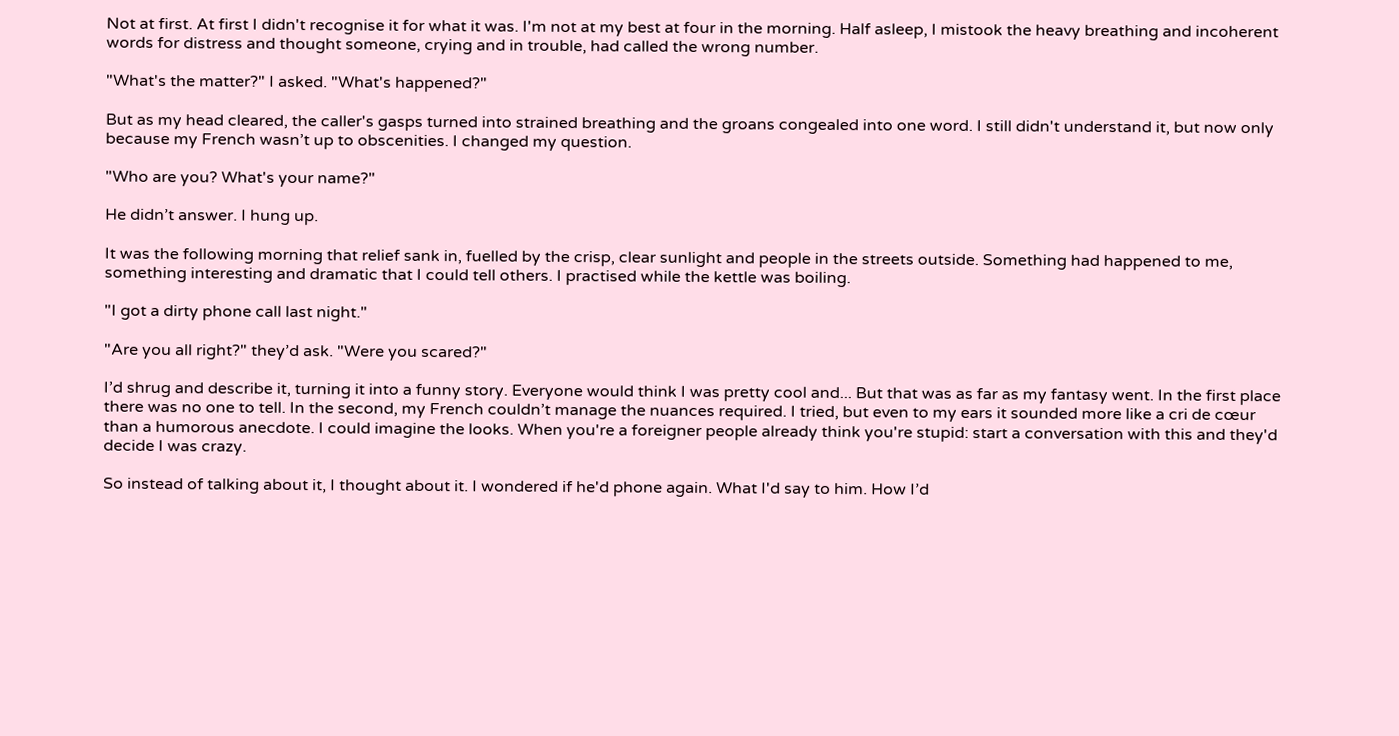Not at first. At first I didn't recognise it for what it was. I'm not at my best at four in the morning. Half asleep, I mistook the heavy breathing and incoherent words for distress and thought someone, crying and in trouble, had called the wrong number.

"What's the matter?" I asked. "What's happened?"

But as my head cleared, the caller's gasps turned into strained breathing and the groans congealed into one word. I still didn't understand it, but now only because my French wasn’t up to obscenities. I changed my question.

"Who are you? What's your name?"

He didn’t answer. I hung up.

It was the following morning that relief sank in, fuelled by the crisp, clear sunlight and people in the streets outside. Something had happened to me, something interesting and dramatic that I could tell others. I practised while the kettle was boiling.

"I got a dirty phone call last night."

"Are you all right?" they’d ask. "Were you scared?"

I’d shrug and describe it, turning it into a funny story. Everyone would think I was pretty cool and... But that was as far as my fantasy went. In the first place there was no one to tell. In the second, my French couldn’t manage the nuances required. I tried, but even to my ears it sounded more like a cri de cœur than a humorous anecdote. I could imagine the looks. When you're a foreigner people already think you're stupid: start a conversation with this and they'd decide I was crazy.

So instead of talking about it, I thought about it. I wondered if he'd phone again. What I'd say to him. How I’d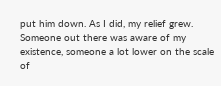put him down. As I did, my relief grew. Someone out there was aware of my existence, someone a lot lower on the scale of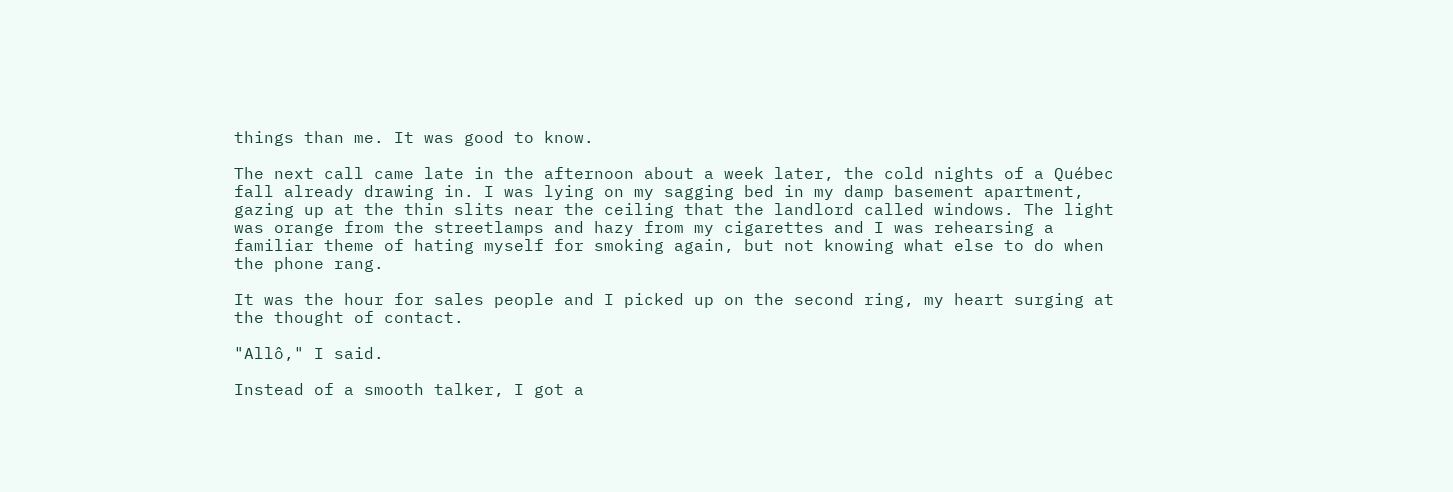things than me. It was good to know.

The next call came late in the afternoon about a week later, the cold nights of a Québec fall already drawing in. I was lying on my sagging bed in my damp basement apartment, gazing up at the thin slits near the ceiling that the landlord called windows. The light was orange from the streetlamps and hazy from my cigarettes and I was rehearsing a familiar theme of hating myself for smoking again, but not knowing what else to do when the phone rang.

It was the hour for sales people and I picked up on the second ring, my heart surging at the thought of contact.

"Allô," I said.

Instead of a smooth talker, I got a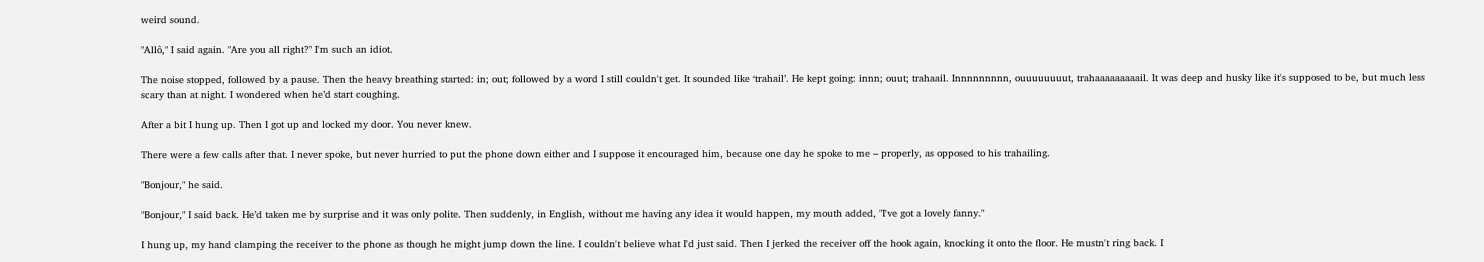weird sound.

"Allô," I said again. "Are you all right?" I'm such an idiot.

The noise stopped, followed by a pause. Then the heavy breathing started: in; out; followed by a word I still couldn't get. It sounded like ‘trahail’. He kept going: innn; ouut; trahaail. Innnnnnnnn, ouuuuuuuut, trahaaaaaaaaail. It was deep and husky like it's supposed to be, but much less scary than at night. I wondered when he’d start coughing.

After a bit I hung up. Then I got up and locked my door. You never knew.

There were a few calls after that. I never spoke, but never hurried to put the phone down either and I suppose it encouraged him, because one day he spoke to me – properly, as opposed to his trahailing.

"Bonjour," he said.

"Bonjour," I said back. He’d taken me by surprise and it was only polite. Then suddenly, in English, without me having any idea it would happen, my mouth added, "I've got a lovely fanny."

I hung up, my hand clamping the receiver to the phone as though he might jump down the line. I couldn't believe what I'd just said. Then I jerked the receiver off the hook again, knocking it onto the floor. He mustn't ring back. I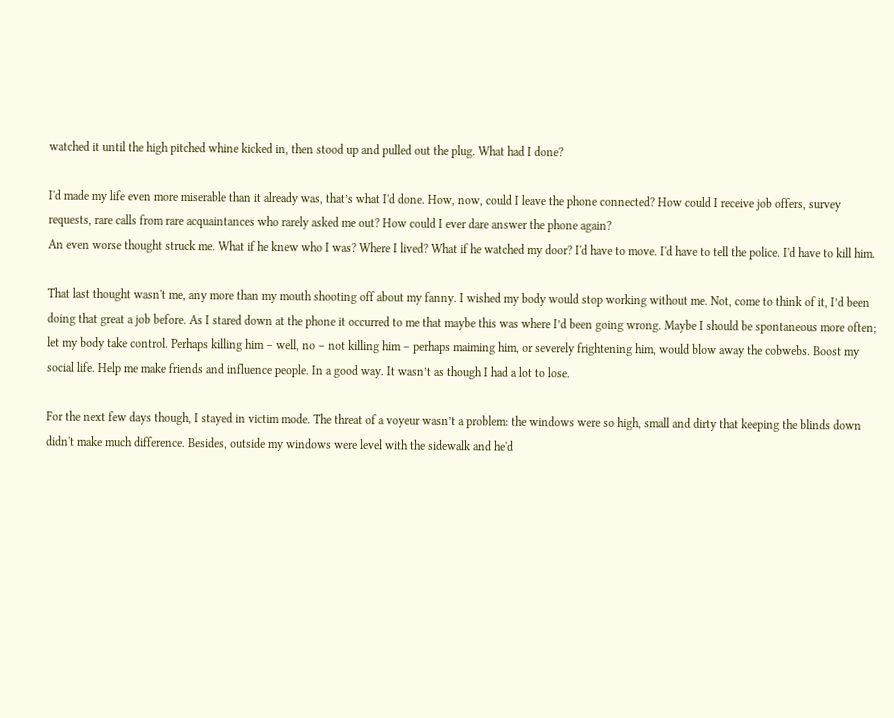watched it until the high pitched whine kicked in, then stood up and pulled out the plug. What had I done?

I'd made my life even more miserable than it already was, that’s what I'd done. How, now, could I leave the phone connected? How could I receive job offers, survey requests, rare calls from rare acquaintances who rarely asked me out? How could I ever dare answer the phone again?
An even worse thought struck me. What if he knew who I was? Where I lived? What if he watched my door? I'd have to move. I'd have to tell the police. I'd have to kill him.

That last thought wasn't me, any more than my mouth shooting off about my fanny. I wished my body would stop working without me. Not, come to think of it, I’d been doing that great a job before. As I stared down at the phone it occurred to me that maybe this was where I’d been going wrong. Maybe I should be spontaneous more often; let my body take control. Perhaps killing him – well, no – not killing him – perhaps maiming him, or severely frightening him, would blow away the cobwebs. Boost my social life. Help me make friends and influence people. In a good way. It wasn’t as though I had a lot to lose.

For the next few days though, I stayed in victim mode. The threat of a voyeur wasn’t a problem: the windows were so high, small and dirty that keeping the blinds down didn't make much difference. Besides, outside my windows were level with the sidewalk and he'd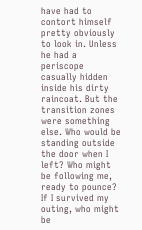have had to contort himself pretty obviously to look in. Unless he had a periscope casually hidden inside his dirty raincoat. But the transition zones were something else. Who would be standing outside the door when I left? Who might be following me, ready to pounce? If I survived my outing, who might be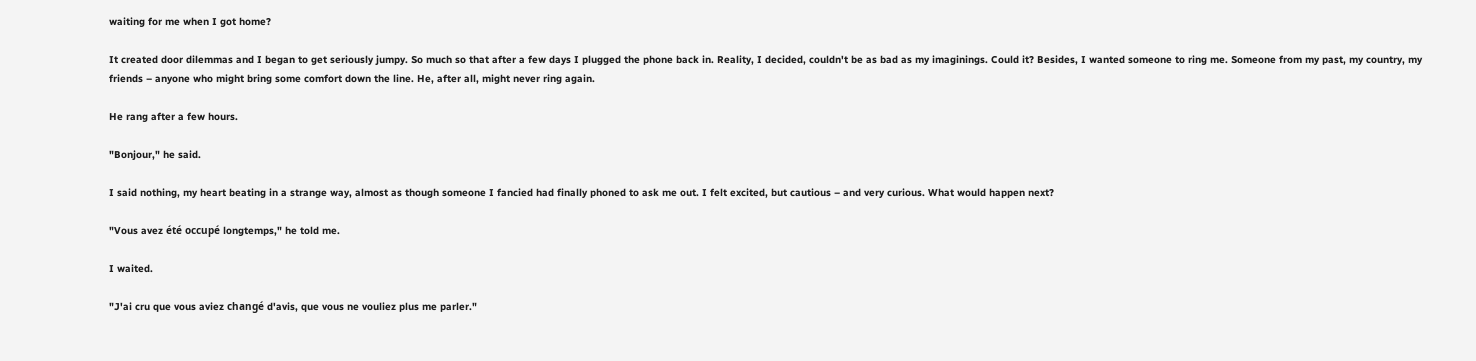waiting for me when I got home?

It created door dilemmas and I began to get seriously jumpy. So much so that after a few days I plugged the phone back in. Reality, I decided, couldn't be as bad as my imaginings. Could it? Besides, I wanted someone to ring me. Someone from my past, my country, my friends – anyone who might bring some comfort down the line. He, after all, might never ring again.

He rang after a few hours.

"Bonjour," he said.

I said nothing, my heart beating in a strange way, almost as though someone I fancied had finally phoned to ask me out. I felt excited, but cautious – and very curious. What would happen next?

"Vous avez été occupé longtemps," he told me.

I waited.

"J'ai cru que vous aviez changé d'avis, que vous ne vouliez plus me parler."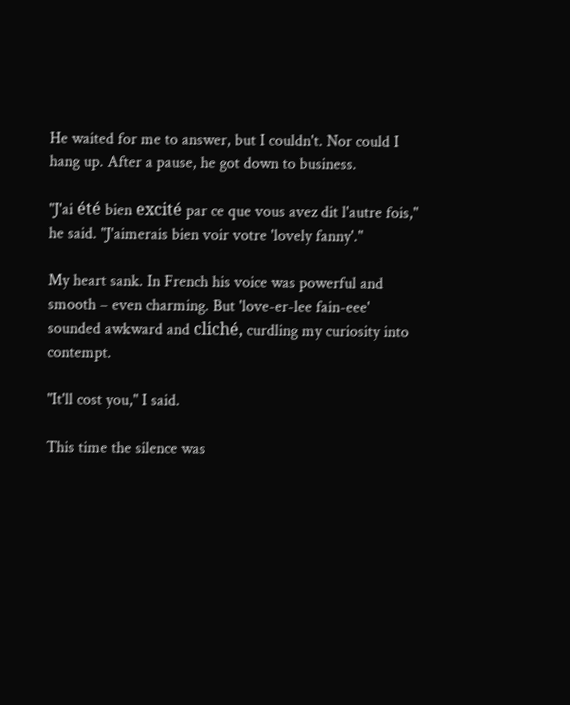He waited for me to answer, but I couldn't. Nor could I hang up. After a pause, he got down to business.

"J'ai été bien excité par ce que vous avez dit l'autre fois," he said. "J'aimerais bien voir votre 'lovely fanny'."

My heart sank. In French his voice was powerful and smooth – even charming. But 'love-er-lee fain-eee' sounded awkward and cliché, curdling my curiosity into contempt.

"It'll cost you," I said.

This time the silence was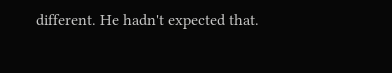different. He hadn't expected that.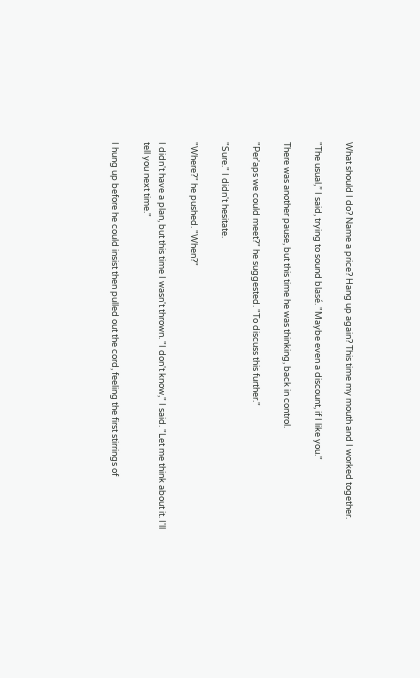What should I do? Name a price? Hang up again? This time my mouth and I worked together.

"The usual,” I said, trying to sound blasé. "Maybe even a discount, if I like you."

There was another pause, but this time he was thinking, back in control.

"Per'aps we could meet?" he suggested. "To discuss this further."

"Sure." I didn't hesitate.

"Where?" he pushed. "When?"

I didn't have a plan, but this time I wasn't thrown. "I don't know," I said. "Let me think about it. I'll tell you next time."

I hung up before he could insist then pulled out the cord, feeling the first stirrings of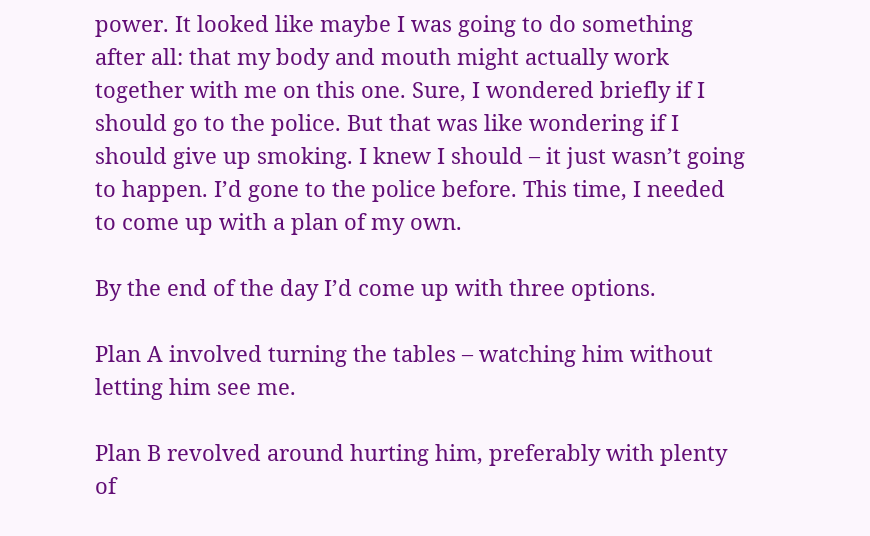power. It looked like maybe I was going to do something after all: that my body and mouth might actually work together with me on this one. Sure, I wondered briefly if I should go to the police. But that was like wondering if I should give up smoking. I knew I should – it just wasn’t going to happen. I’d gone to the police before. This time, I needed to come up with a plan of my own.

By the end of the day I’d come up with three options.

Plan A involved turning the tables – watching him without letting him see me.

Plan B revolved around hurting him, preferably with plenty of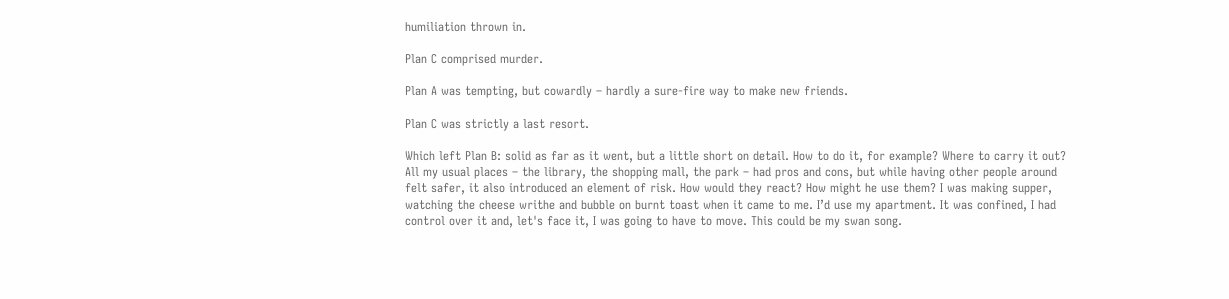humiliation thrown in.

Plan C comprised murder.

Plan A was tempting, but cowardly – hardly a sure-fire way to make new friends.

Plan C was strictly a last resort.

Which left Plan B: solid as far as it went, but a little short on detail. How to do it, for example? Where to carry it out? All my usual places – the library, the shopping mall, the park – had pros and cons, but while having other people around felt safer, it also introduced an element of risk. How would they react? How might he use them? I was making supper, watching the cheese writhe and bubble on burnt toast when it came to me. I’d use my apartment. It was confined, I had control over it and, let's face it, I was going to have to move. This could be my swan song.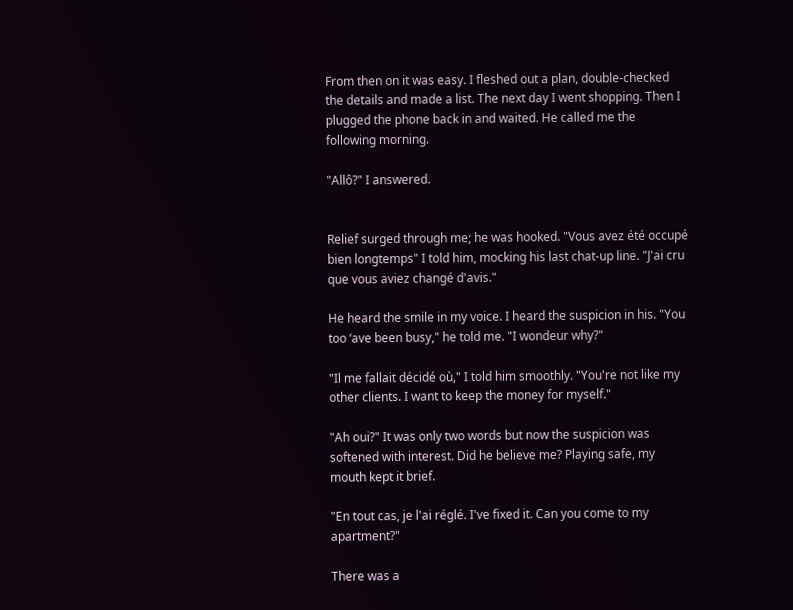From then on it was easy. I fleshed out a plan, double-checked the details and made a list. The next day I went shopping. Then I plugged the phone back in and waited. He called me the following morning.

"Allô?" I answered.


Relief surged through me; he was hooked. "Vous avez été occupé bien longtemps" I told him, mocking his last chat-up line. "J'ai cru que vous aviez changé d'avis."

He heard the smile in my voice. I heard the suspicion in his. "You too ‘ave been busy," he told me. "I wondeur why?"

"Il me fallait décidé où," I told him smoothly. "You're not like my other clients. I want to keep the money for myself."

"Ah oui?" It was only two words but now the suspicion was softened with interest. Did he believe me? Playing safe, my mouth kept it brief.

"En tout cas, je l'ai réglé. I've fixed it. Can you come to my apartment?"

There was a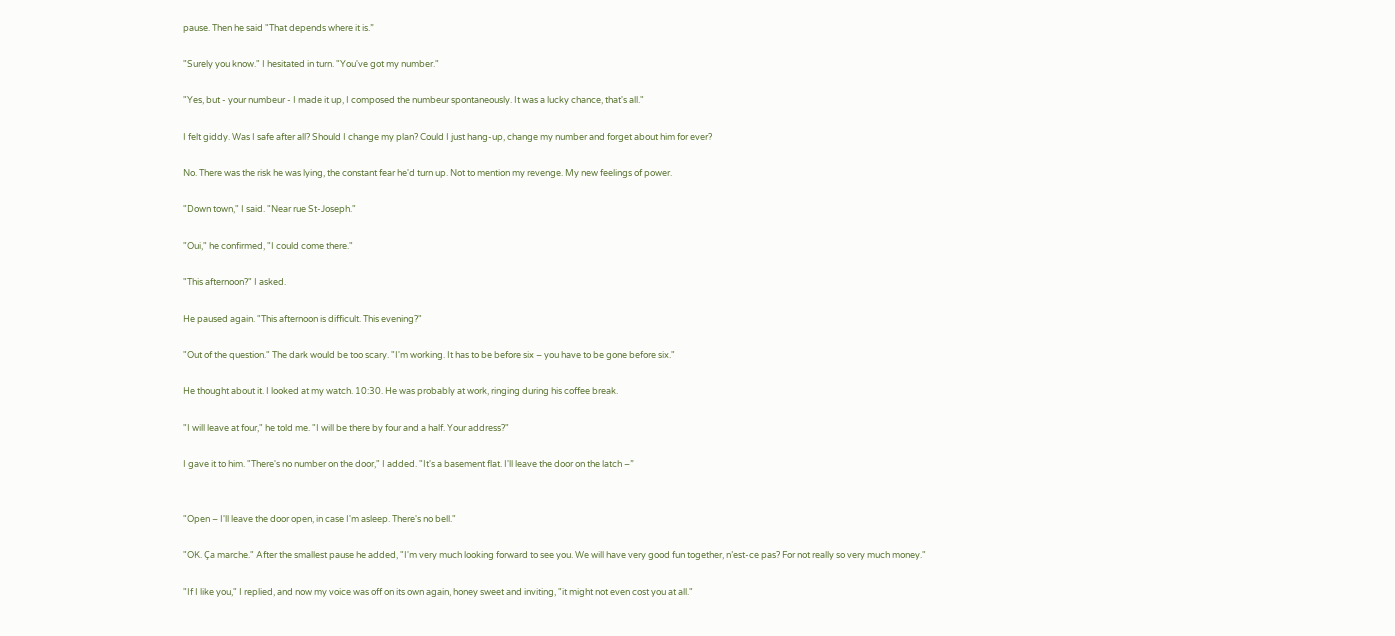pause. Then he said "That depends where it is.”

"Surely you know." I hesitated in turn. "You've got my number."

"Yes, but - your numbeur - I made it up, I composed the numbeur spontaneously. It was a lucky chance, that's all."

I felt giddy. Was I safe after all? Should I change my plan? Could I just hang-up, change my number and forget about him for ever?

No. There was the risk he was lying, the constant fear he'd turn up. Not to mention my revenge. My new feelings of power.

"Down town," I said. "Near rue St-Joseph."

"Oui," he confirmed, "I could come there."

"This afternoon?" I asked.

He paused again. "This afternoon is difficult. This evening?"

"Out of the question." The dark would be too scary. "I'm working. It has to be before six – you have to be gone before six."

He thought about it. I looked at my watch. 10:30. He was probably at work, ringing during his coffee break.

"I will leave at four," he told me. "I will be there by four and a half. Your address?"

I gave it to him. "There's no number on the door," I added. "It's a basement flat. I'll leave the door on the latch –”


"Open – I'll leave the door open, in case I'm asleep. There's no bell."

"OK. Ça marche." After the smallest pause he added, "I'm very much looking forward to see you. We will have very good fun together, n’est-ce pas? For not really so very much money."

"If I like you," I replied, and now my voice was off on its own again, honey sweet and inviting, "it might not even cost you at all."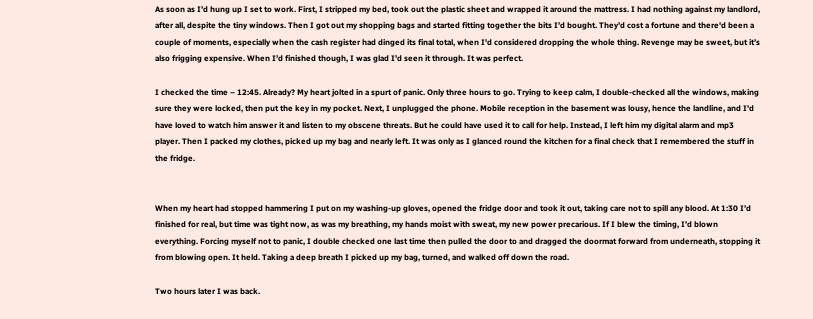As soon as I’d hung up I set to work. First, I stripped my bed, took out the plastic sheet and wrapped it around the mattress. I had nothing against my landlord, after all, despite the tiny windows. Then I got out my shopping bags and started fitting together the bits I’d bought. They’d cost a fortune and there'd been a couple of moments, especially when the cash register had dinged its final total, when I'd considered dropping the whole thing. Revenge may be sweet, but it’s also frigging expensive. When I’d finished though, I was glad I’d seen it through. It was perfect.

I checked the time – 12:45. Already? My heart jolted in a spurt of panic. Only three hours to go. Trying to keep calm, I double-checked all the windows, making sure they were locked, then put the key in my pocket. Next, I unplugged the phone. Mobile reception in the basement was lousy, hence the landline, and I'd have loved to watch him answer it and listen to my obscene threats. But he could have used it to call for help. Instead, I left him my digital alarm and mp3 player. Then I packed my clothes, picked up my bag and nearly left. It was only as I glanced round the kitchen for a final check that I remembered the stuff in the fridge.


When my heart had stopped hammering I put on my washing-up gloves, opened the fridge door and took it out, taking care not to spill any blood. At 1:30 I’d finished for real, but time was tight now, as was my breathing, my hands moist with sweat, my new power precarious. If I blew the timing, I’d blown everything. Forcing myself not to panic, I double checked one last time then pulled the door to and dragged the doormat forward from underneath, stopping it from blowing open. It held. Taking a deep breath I picked up my bag, turned, and walked off down the road.

Two hours later I was back.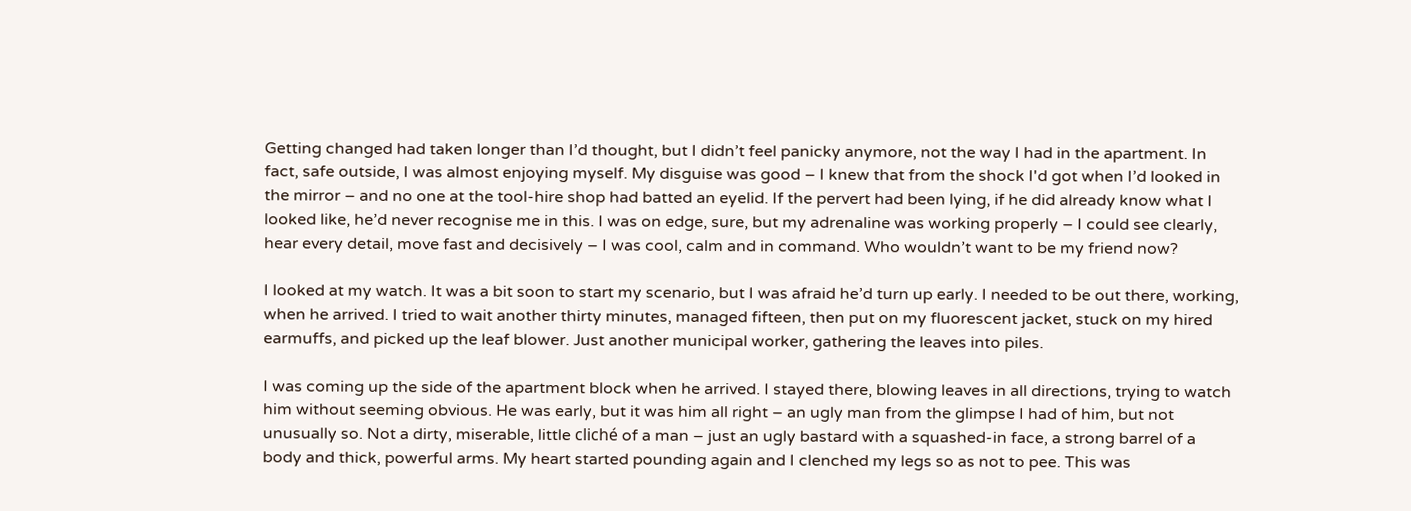Getting changed had taken longer than I’d thought, but I didn’t feel panicky anymore, not the way I had in the apartment. In fact, safe outside, I was almost enjoying myself. My disguise was good – I knew that from the shock I'd got when I’d looked in the mirror – and no one at the tool-hire shop had batted an eyelid. If the pervert had been lying, if he did already know what I looked like, he’d never recognise me in this. I was on edge, sure, but my adrenaline was working properly – I could see clearly, hear every detail, move fast and decisively – I was cool, calm and in command. Who wouldn’t want to be my friend now?

I looked at my watch. It was a bit soon to start my scenario, but I was afraid he’d turn up early. I needed to be out there, working, when he arrived. I tried to wait another thirty minutes, managed fifteen, then put on my fluorescent jacket, stuck on my hired earmuffs, and picked up the leaf blower. Just another municipal worker, gathering the leaves into piles.

I was coming up the side of the apartment block when he arrived. I stayed there, blowing leaves in all directions, trying to watch him without seeming obvious. He was early, but it was him all right – an ugly man from the glimpse I had of him, but not unusually so. Not a dirty, miserable, little cliché of a man – just an ugly bastard with a squashed-in face, a strong barrel of a body and thick, powerful arms. My heart started pounding again and I clenched my legs so as not to pee. This was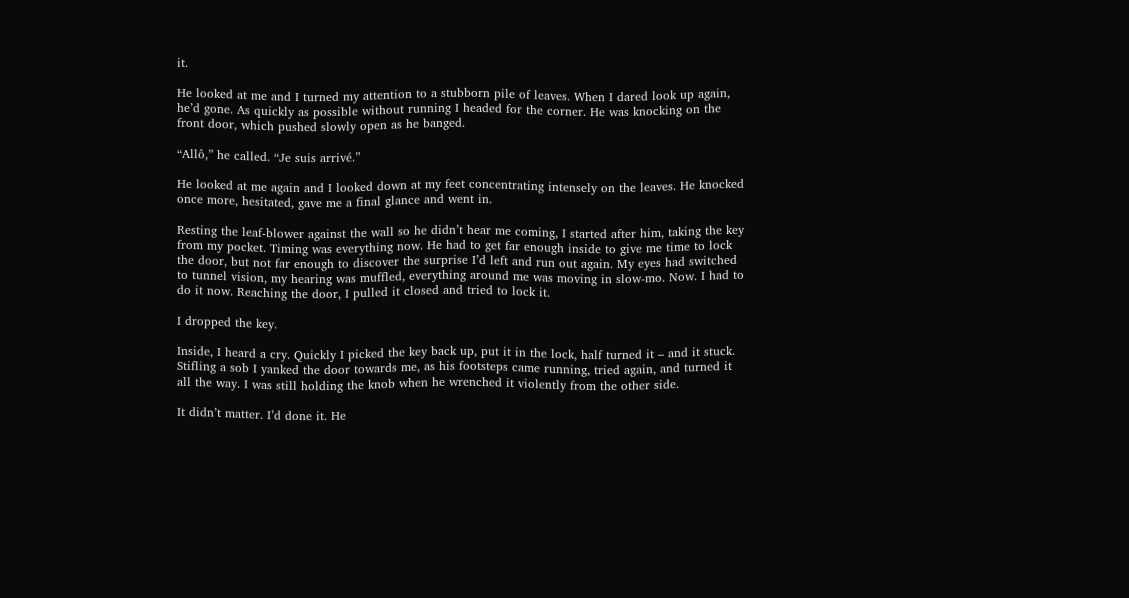it.

He looked at me and I turned my attention to a stubborn pile of leaves. When I dared look up again, he’d gone. As quickly as possible without running I headed for the corner. He was knocking on the front door, which pushed slowly open as he banged.

“Allô,” he called. “Je suis arrivé.”

He looked at me again and I looked down at my feet concentrating intensely on the leaves. He knocked once more, hesitated, gave me a final glance and went in.

Resting the leaf-blower against the wall so he didn’t hear me coming, I started after him, taking the key from my pocket. Timing was everything now. He had to get far enough inside to give me time to lock the door, but not far enough to discover the surprise I’d left and run out again. My eyes had switched to tunnel vision, my hearing was muffled, everything around me was moving in slow-mo. Now. I had to do it now. Reaching the door, I pulled it closed and tried to lock it.

I dropped the key.

Inside, I heard a cry. Quickly I picked the key back up, put it in the lock, half turned it – and it stuck. Stifling a sob I yanked the door towards me, as his footsteps came running, tried again, and turned it all the way. I was still holding the knob when he wrenched it violently from the other side.

It didn’t matter. I’d done it. He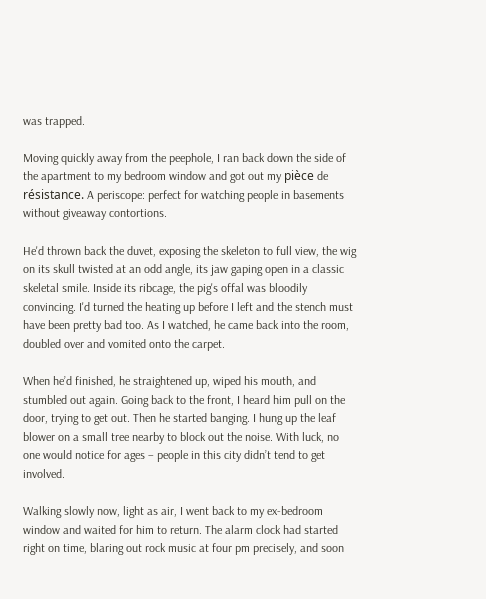was trapped.

Moving quickly away from the peephole, I ran back down the side of the apartment to my bedroom window and got out my pièce de résistance. A periscope: perfect for watching people in basements without giveaway contortions.

He'd thrown back the duvet, exposing the skeleton to full view, the wig on its skull twisted at an odd angle, its jaw gaping open in a classic skeletal smile. Inside its ribcage, the pig's offal was bloodily convincing. I'd turned the heating up before I left and the stench must have been pretty bad too. As I watched, he came back into the room, doubled over and vomited onto the carpet.

When he’d finished, he straightened up, wiped his mouth, and stumbled out again. Going back to the front, I heard him pull on the door, trying to get out. Then he started banging. I hung up the leaf blower on a small tree nearby to block out the noise. With luck, no one would notice for ages – people in this city didn’t tend to get involved.

Walking slowly now, light as air, I went back to my ex-bedroom window and waited for him to return. The alarm clock had started right on time, blaring out rock music at four pm precisely, and soon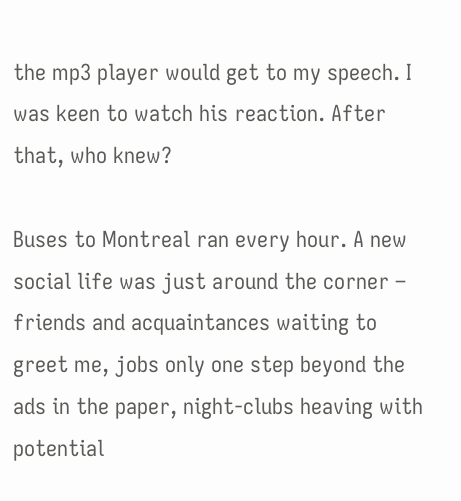the mp3 player would get to my speech. I was keen to watch his reaction. After that, who knew?

Buses to Montreal ran every hour. A new social life was just around the corner – friends and acquaintances waiting to greet me, jobs only one step beyond the ads in the paper, night-clubs heaving with potential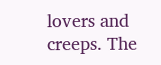lovers and creeps. The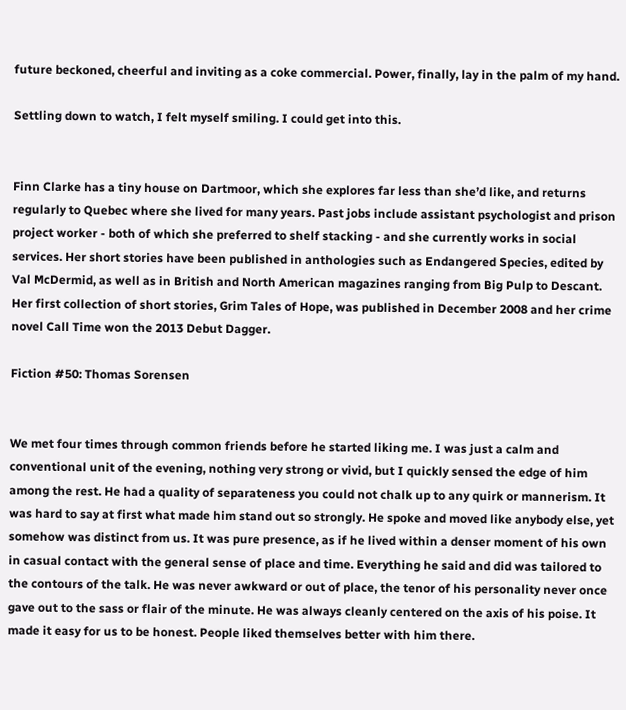future beckoned, cheerful and inviting as a coke commercial. Power, finally, lay in the palm of my hand.

Settling down to watch, I felt myself smiling. I could get into this.


Finn Clarke has a tiny house on Dartmoor, which she explores far less than she’d like, and returns regularly to Quebec where she lived for many years. Past jobs include assistant psychologist and prison project worker - both of which she preferred to shelf stacking - and she currently works in social services. Her short stories have been published in anthologies such as Endangered Species, edited by Val McDermid, as well as in British and North American magazines ranging from Big Pulp to Descant. Her first collection of short stories, Grim Tales of Hope, was published in December 2008 and her crime novel Call Time won the 2013 Debut Dagger.

Fiction #50: Thomas Sorensen


We met four times through common friends before he started liking me. I was just a calm and conventional unit of the evening, nothing very strong or vivid, but I quickly sensed the edge of him among the rest. He had a quality of separateness you could not chalk up to any quirk or mannerism. It was hard to say at first what made him stand out so strongly. He spoke and moved like anybody else, yet somehow was distinct from us. It was pure presence, as if he lived within a denser moment of his own in casual contact with the general sense of place and time. Everything he said and did was tailored to the contours of the talk. He was never awkward or out of place, the tenor of his personality never once gave out to the sass or flair of the minute. He was always cleanly centered on the axis of his poise. It made it easy for us to be honest. People liked themselves better with him there.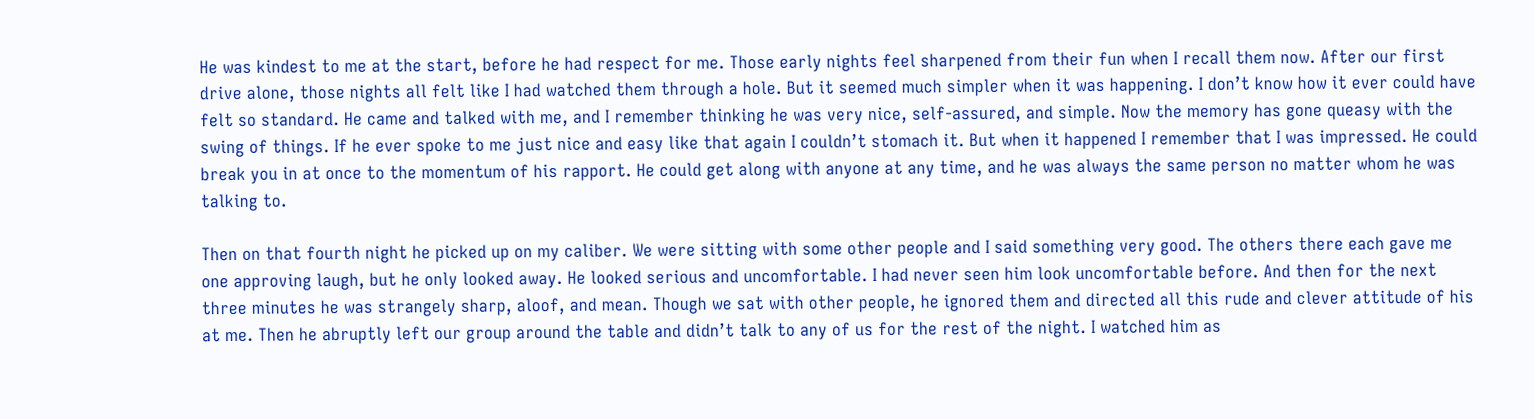He was kindest to me at the start, before he had respect for me. Those early nights feel sharpened from their fun when I recall them now. After our first drive alone, those nights all felt like I had watched them through a hole. But it seemed much simpler when it was happening. I don’t know how it ever could have felt so standard. He came and talked with me, and I remember thinking he was very nice, self-assured, and simple. Now the memory has gone queasy with the swing of things. If he ever spoke to me just nice and easy like that again I couldn’t stomach it. But when it happened I remember that I was impressed. He could break you in at once to the momentum of his rapport. He could get along with anyone at any time, and he was always the same person no matter whom he was talking to.

Then on that fourth night he picked up on my caliber. We were sitting with some other people and I said something very good. The others there each gave me one approving laugh, but he only looked away. He looked serious and uncomfortable. I had never seen him look uncomfortable before. And then for the next three minutes he was strangely sharp, aloof, and mean. Though we sat with other people, he ignored them and directed all this rude and clever attitude of his at me. Then he abruptly left our group around the table and didn’t talk to any of us for the rest of the night. I watched him as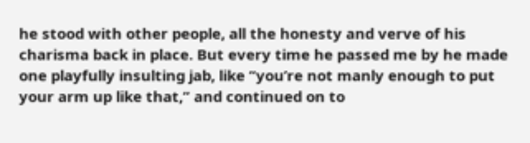he stood with other people, all the honesty and verve of his charisma back in place. But every time he passed me by he made one playfully insulting jab, like “you’re not manly enough to put your arm up like that,” and continued on to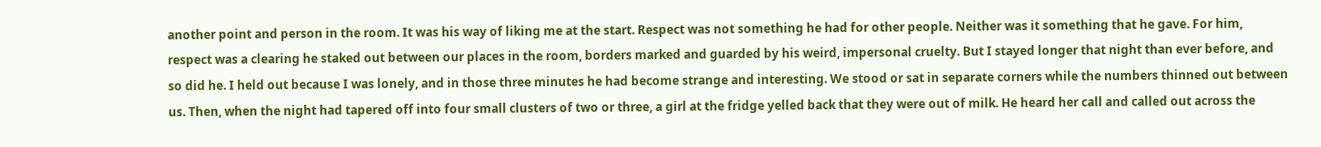another point and person in the room. It was his way of liking me at the start. Respect was not something he had for other people. Neither was it something that he gave. For him, respect was a clearing he staked out between our places in the room, borders marked and guarded by his weird, impersonal cruelty. But I stayed longer that night than ever before, and so did he. I held out because I was lonely, and in those three minutes he had become strange and interesting. We stood or sat in separate corners while the numbers thinned out between us. Then, when the night had tapered off into four small clusters of two or three, a girl at the fridge yelled back that they were out of milk. He heard her call and called out across the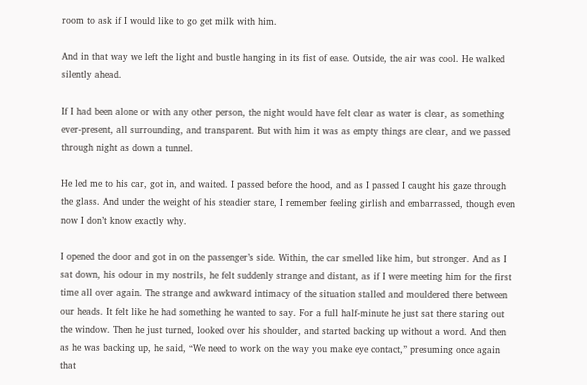room to ask if I would like to go get milk with him.

And in that way we left the light and bustle hanging in its fist of ease. Outside, the air was cool. He walked silently ahead.

If I had been alone or with any other person, the night would have felt clear as water is clear, as something ever-present, all surrounding, and transparent. But with him it was as empty things are clear, and we passed through night as down a tunnel.

He led me to his car, got in, and waited. I passed before the hood, and as I passed I caught his gaze through the glass. And under the weight of his steadier stare, I remember feeling girlish and embarrassed, though even now I don’t know exactly why.

I opened the door and got in on the passenger’s side. Within, the car smelled like him, but stronger. And as I sat down, his odour in my nostrils, he felt suddenly strange and distant, as if I were meeting him for the first time all over again. The strange and awkward intimacy of the situation stalled and mouldered there between our heads. It felt like he had something he wanted to say. For a full half-minute he just sat there staring out the window. Then he just turned, looked over his shoulder, and started backing up without a word. And then as he was backing up, he said, “We need to work on the way you make eye contact,” presuming once again that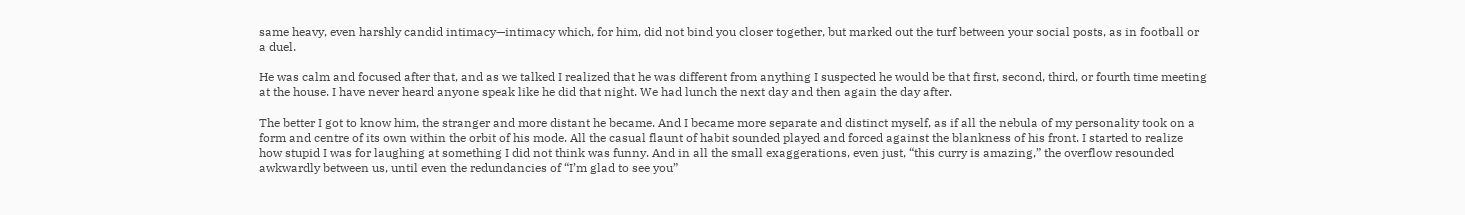same heavy, even harshly candid intimacy—intimacy which, for him, did not bind you closer together, but marked out the turf between your social posts, as in football or a duel.

He was calm and focused after that, and as we talked I realized that he was different from anything I suspected he would be that first, second, third, or fourth time meeting at the house. I have never heard anyone speak like he did that night. We had lunch the next day and then again the day after.

The better I got to know him, the stranger and more distant he became. And I became more separate and distinct myself, as if all the nebula of my personality took on a form and centre of its own within the orbit of his mode. All the casual flaunt of habit sounded played and forced against the blankness of his front. I started to realize how stupid I was for laughing at something I did not think was funny. And in all the small exaggerations, even just, “this curry is amazing,” the overflow resounded awkwardly between us, until even the redundancies of “I’m glad to see you”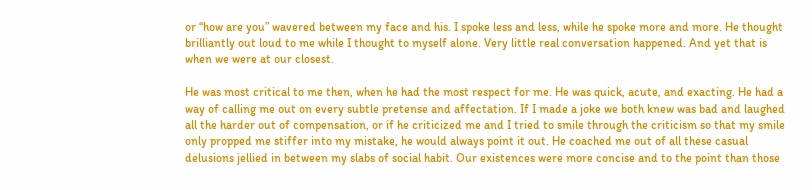or “how are you” wavered between my face and his. I spoke less and less, while he spoke more and more. He thought brilliantly out loud to me while I thought to myself alone. Very little real conversation happened. And yet that is when we were at our closest.

He was most critical to me then, when he had the most respect for me. He was quick, acute, and exacting. He had a way of calling me out on every subtle pretense and affectation. If I made a joke we both knew was bad and laughed all the harder out of compensation, or if he criticized me and I tried to smile through the criticism so that my smile only propped me stiffer into my mistake, he would always point it out. He coached me out of all these casual delusions jellied in between my slabs of social habit. Our existences were more concise and to the point than those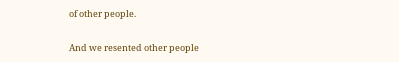of other people.

And we resented other people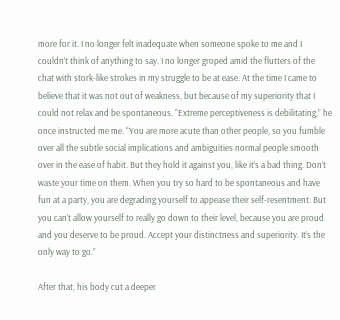more for it. I no longer felt inadequate when someone spoke to me and I couldn’t think of anything to say. I no longer groped amid the flutters of the chat with stork-like strokes in my struggle to be at ease. At the time I came to believe that it was not out of weakness, but because of my superiority that I could not relax and be spontaneous. “Extreme perceptiveness is debilitating,” he once instructed me me. “You are more acute than other people, so you fumble over all the subtle social implications and ambiguities normal people smooth over in the ease of habit. But they hold it against you, like it’s a bad thing. Don’t waste your time on them. When you try so hard to be spontaneous and have fun at a party, you are degrading yourself to appease their self-resentment. But you can’t allow yourself to really go down to their level, because you are proud and you deserve to be proud. Accept your distinctness and superiority. It’s the only way to go.”

After that, his body cut a deeper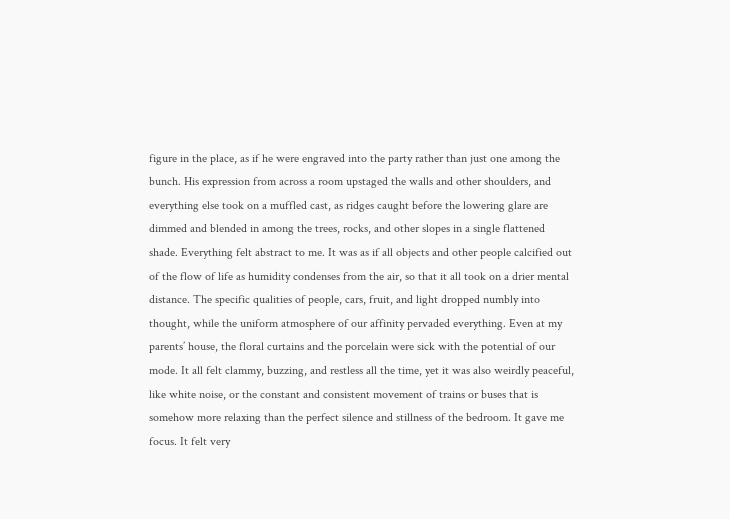figure in the place, as if he were engraved into the party rather than just one among the bunch. His expression from across a room upstaged the walls and other shoulders, and everything else took on a muffled cast, as ridges caught before the lowering glare are dimmed and blended in among the trees, rocks, and other slopes in a single flattened shade. Everything felt abstract to me. It was as if all objects and other people calcified out of the flow of life as humidity condenses from the air, so that it all took on a drier mental distance. The specific qualities of people, cars, fruit, and light dropped numbly into thought, while the uniform atmosphere of our affinity pervaded everything. Even at my parents’ house, the floral curtains and the porcelain were sick with the potential of our mode. It all felt clammy, buzzing, and restless all the time, yet it was also weirdly peaceful, like white noise, or the constant and consistent movement of trains or buses that is somehow more relaxing than the perfect silence and stillness of the bedroom. It gave me focus. It felt very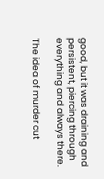good, but it was draining and persistent, piercing through everything and always there.

The idea of murder cut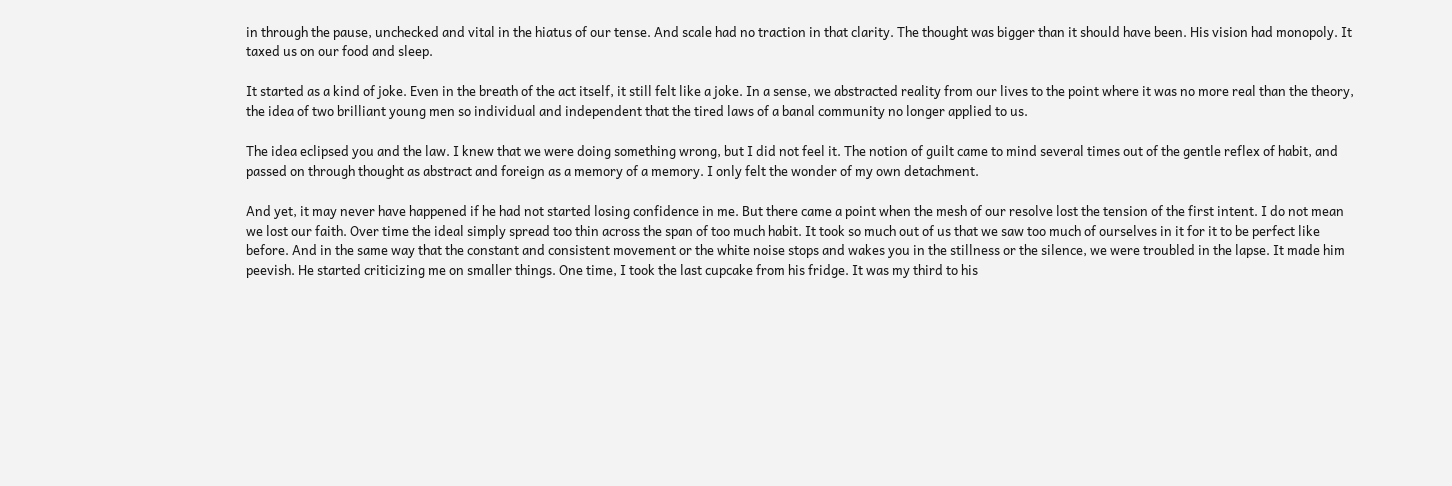in through the pause, unchecked and vital in the hiatus of our tense. And scale had no traction in that clarity. The thought was bigger than it should have been. His vision had monopoly. It taxed us on our food and sleep.

It started as a kind of joke. Even in the breath of the act itself, it still felt like a joke. In a sense, we abstracted reality from our lives to the point where it was no more real than the theory, the idea of two brilliant young men so individual and independent that the tired laws of a banal community no longer applied to us.

The idea eclipsed you and the law. I knew that we were doing something wrong, but I did not feel it. The notion of guilt came to mind several times out of the gentle reflex of habit, and passed on through thought as abstract and foreign as a memory of a memory. I only felt the wonder of my own detachment.

And yet, it may never have happened if he had not started losing confidence in me. But there came a point when the mesh of our resolve lost the tension of the first intent. I do not mean we lost our faith. Over time the ideal simply spread too thin across the span of too much habit. It took so much out of us that we saw too much of ourselves in it for it to be perfect like before. And in the same way that the constant and consistent movement or the white noise stops and wakes you in the stillness or the silence, we were troubled in the lapse. It made him peevish. He started criticizing me on smaller things. One time, I took the last cupcake from his fridge. It was my third to his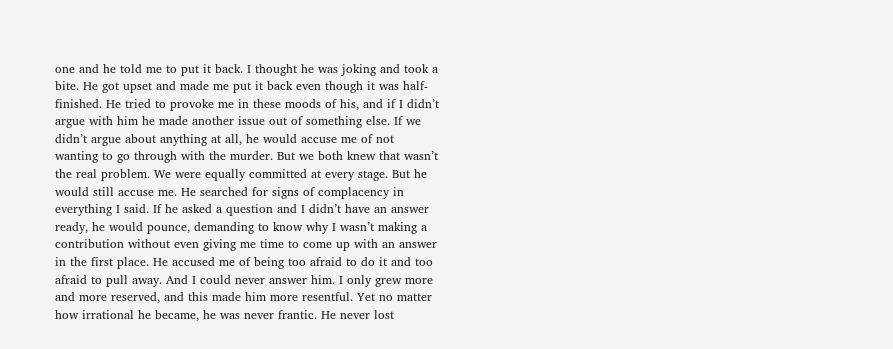one and he told me to put it back. I thought he was joking and took a bite. He got upset and made me put it back even though it was half-finished. He tried to provoke me in these moods of his, and if I didn’t argue with him he made another issue out of something else. If we didn’t argue about anything at all, he would accuse me of not wanting to go through with the murder. But we both knew that wasn’t the real problem. We were equally committed at every stage. But he would still accuse me. He searched for signs of complacency in everything I said. If he asked a question and I didn’t have an answer ready, he would pounce, demanding to know why I wasn’t making a contribution without even giving me time to come up with an answer in the first place. He accused me of being too afraid to do it and too afraid to pull away. And I could never answer him. I only grew more and more reserved, and this made him more resentful. Yet no matter how irrational he became, he was never frantic. He never lost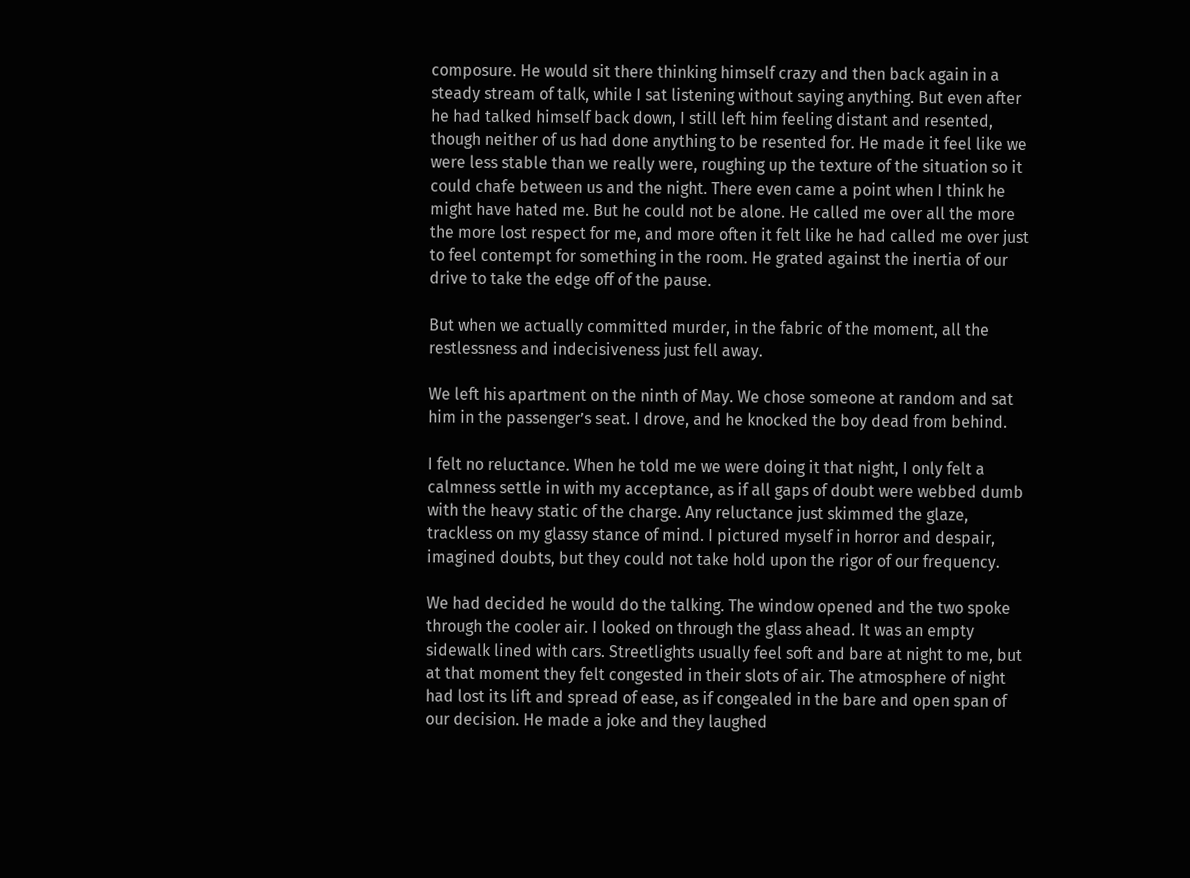composure. He would sit there thinking himself crazy and then back again in a steady stream of talk, while I sat listening without saying anything. But even after he had talked himself back down, I still left him feeling distant and resented, though neither of us had done anything to be resented for. He made it feel like we were less stable than we really were, roughing up the texture of the situation so it could chafe between us and the night. There even came a point when I think he might have hated me. But he could not be alone. He called me over all the more the more lost respect for me, and more often it felt like he had called me over just to feel contempt for something in the room. He grated against the inertia of our drive to take the edge off of the pause.

But when we actually committed murder, in the fabric of the moment, all the restlessness and indecisiveness just fell away.

We left his apartment on the ninth of May. We chose someone at random and sat him in the passenger’s seat. I drove, and he knocked the boy dead from behind.

I felt no reluctance. When he told me we were doing it that night, I only felt a calmness settle in with my acceptance, as if all gaps of doubt were webbed dumb with the heavy static of the charge. Any reluctance just skimmed the glaze, trackless on my glassy stance of mind. I pictured myself in horror and despair, imagined doubts, but they could not take hold upon the rigor of our frequency.

We had decided he would do the talking. The window opened and the two spoke through the cooler air. I looked on through the glass ahead. It was an empty sidewalk lined with cars. Streetlights usually feel soft and bare at night to me, but at that moment they felt congested in their slots of air. The atmosphere of night had lost its lift and spread of ease, as if congealed in the bare and open span of our decision. He made a joke and they laughed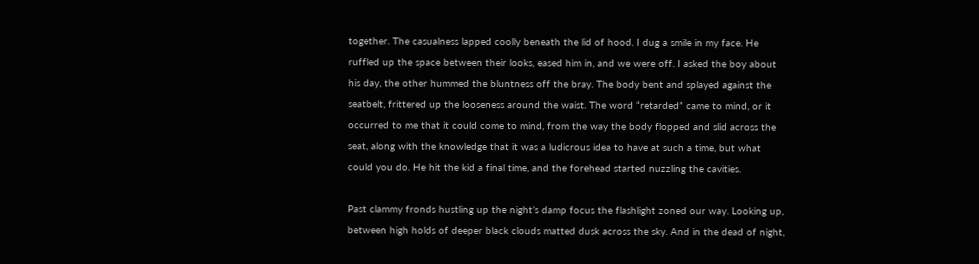together. The casualness lapped coolly beneath the lid of hood. I dug a smile in my face. He ruffled up the space between their looks, eased him in, and we were off. I asked the boy about his day, the other hummed the bluntness off the bray. The body bent and splayed against the seatbelt, frittered up the looseness around the waist. The word “retarded” came to mind, or it occurred to me that it could come to mind, from the way the body flopped and slid across the seat, along with the knowledge that it was a ludicrous idea to have at such a time, but what could you do. He hit the kid a final time, and the forehead started nuzzling the cavities.

Past clammy fronds hustling up the night’s damp focus the flashlight zoned our way. Looking up, between high holds of deeper black clouds matted dusk across the sky. And in the dead of night,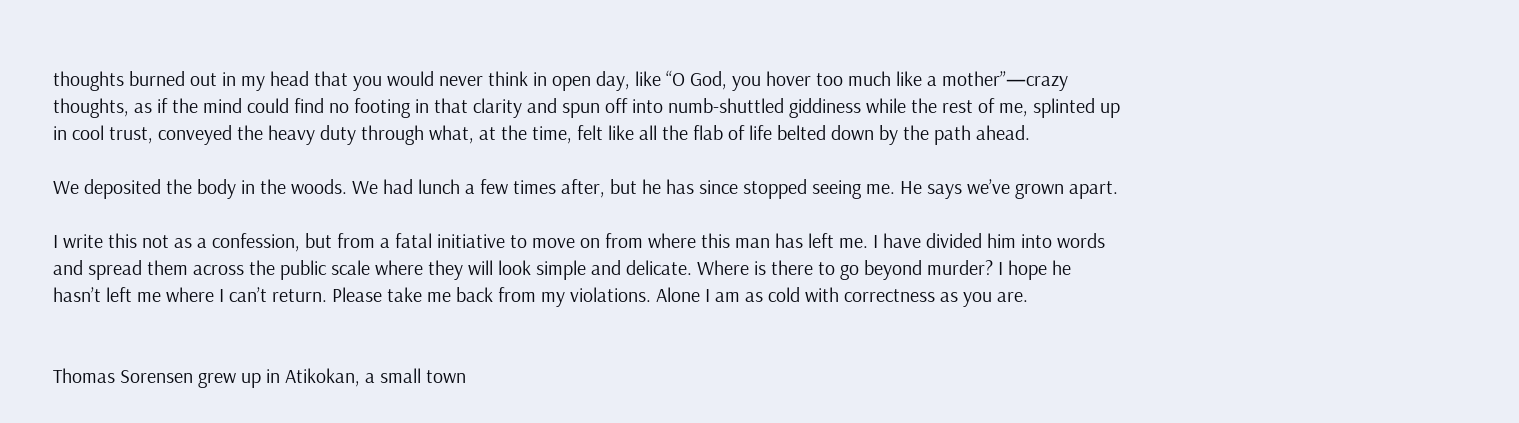thoughts burned out in my head that you would never think in open day, like “O God, you hover too much like a mother”—crazy thoughts, as if the mind could find no footing in that clarity and spun off into numb-shuttled giddiness while the rest of me, splinted up in cool trust, conveyed the heavy duty through what, at the time, felt like all the flab of life belted down by the path ahead.

We deposited the body in the woods. We had lunch a few times after, but he has since stopped seeing me. He says we’ve grown apart.

I write this not as a confession, but from a fatal initiative to move on from where this man has left me. I have divided him into words and spread them across the public scale where they will look simple and delicate. Where is there to go beyond murder? I hope he hasn’t left me where I can’t return. Please take me back from my violations. Alone I am as cold with correctness as you are.


Thomas Sorensen grew up in Atikokan, a small town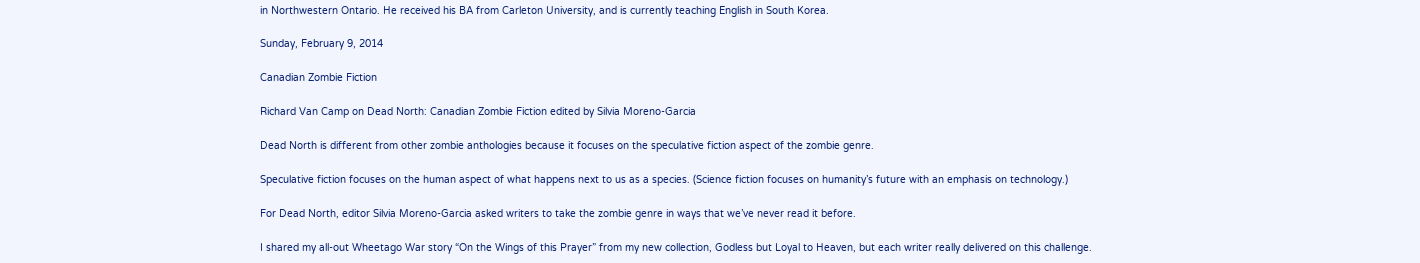in Northwestern Ontario. He received his BA from Carleton University, and is currently teaching English in South Korea.

Sunday, February 9, 2014

Canadian Zombie Fiction

Richard Van Camp on Dead North: Canadian Zombie Fiction edited by Silvia Moreno-Garcia

Dead North is different from other zombie anthologies because it focuses on the speculative fiction aspect of the zombie genre.

Speculative fiction focuses on the human aspect of what happens next to us as a species. (Science fiction focuses on humanity’s future with an emphasis on technology.)

For Dead North, editor Silvia Moreno-Garcia asked writers to take the zombie genre in ways that we’ve never read it before.

I shared my all-out Wheetago War story “On the Wings of this Prayer” from my new collection, Godless but Loyal to Heaven, but each writer really delivered on this challenge.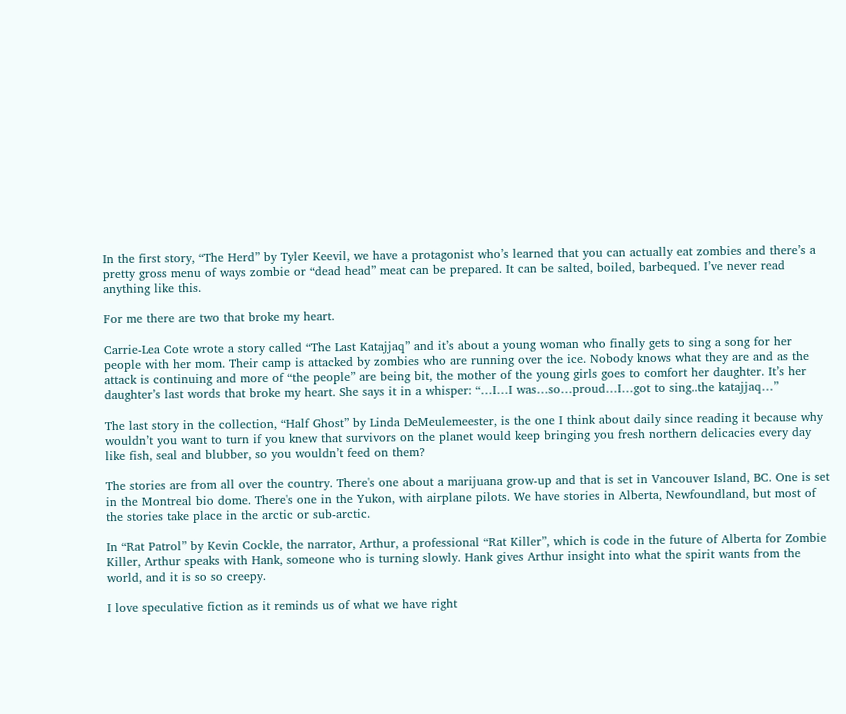In the first story, “The Herd” by Tyler Keevil, we have a protagonist who’s learned that you can actually eat zombies and there’s a pretty gross menu of ways zombie or “dead head” meat can be prepared. It can be salted, boiled, barbequed. I’ve never read anything like this.

For me there are two that broke my heart.

Carrie-Lea Cote wrote a story called “The Last Katajjaq” and it’s about a young woman who finally gets to sing a song for her people with her mom. Their camp is attacked by zombies who are running over the ice. Nobody knows what they are and as the attack is continuing and more of “the people” are being bit, the mother of the young girls goes to comfort her daughter. It’s her daughter’s last words that broke my heart. She says it in a whisper: “…I…I was…so…proud…I…got to sing..the katajjaq…”

The last story in the collection, “Half Ghost” by Linda DeMeulemeester, is the one I think about daily since reading it because why wouldn’t you want to turn if you knew that survivors on the planet would keep bringing you fresh northern delicacies every day like fish, seal and blubber, so you wouldn’t feed on them?

The stories are from all over the country. There's one about a marijuana grow-up and that is set in Vancouver Island, BC. One is set in the Montreal bio dome. There's one in the Yukon, with airplane pilots. We have stories in Alberta, Newfoundland, but most of the stories take place in the arctic or sub-arctic.

In “Rat Patrol” by Kevin Cockle, the narrator, Arthur, a professional “Rat Killer”, which is code in the future of Alberta for Zombie Killer, Arthur speaks with Hank, someone who is turning slowly. Hank gives Arthur insight into what the spirit wants from the world, and it is so so creepy.

I love speculative fiction as it reminds us of what we have right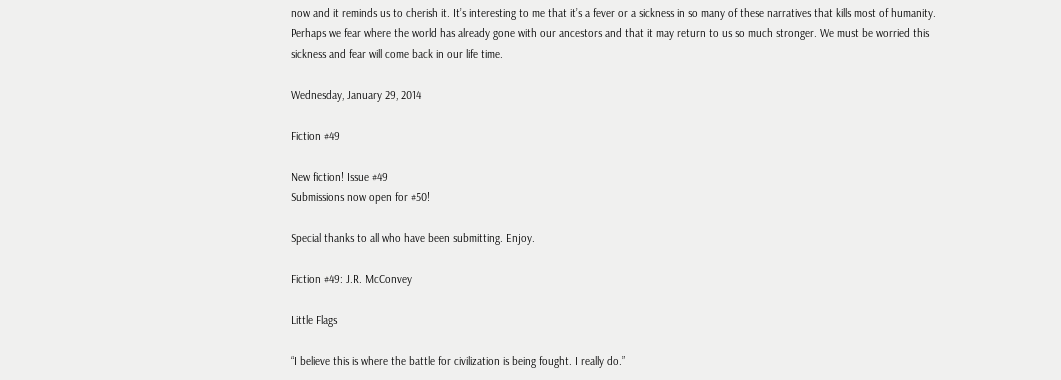now and it reminds us to cherish it. It’s interesting to me that it’s a fever or a sickness in so many of these narratives that kills most of humanity. Perhaps we fear where the world has already gone with our ancestors and that it may return to us so much stronger. We must be worried this sickness and fear will come back in our life time.

Wednesday, January 29, 2014

Fiction #49

New fiction! Issue #49
Submissions now open for #50!

Special thanks to all who have been submitting. Enjoy.

Fiction #49: J.R. McConvey

Little Flags

“I believe this is where the battle for civilization is being fought. I really do.”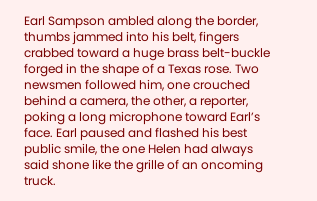Earl Sampson ambled along the border, thumbs jammed into his belt, fingers crabbed toward a huge brass belt-buckle forged in the shape of a Texas rose. Two newsmen followed him, one crouched behind a camera, the other, a reporter, poking a long microphone toward Earl’s face. Earl paused and flashed his best public smile, the one Helen had always said shone like the grille of an oncoming truck.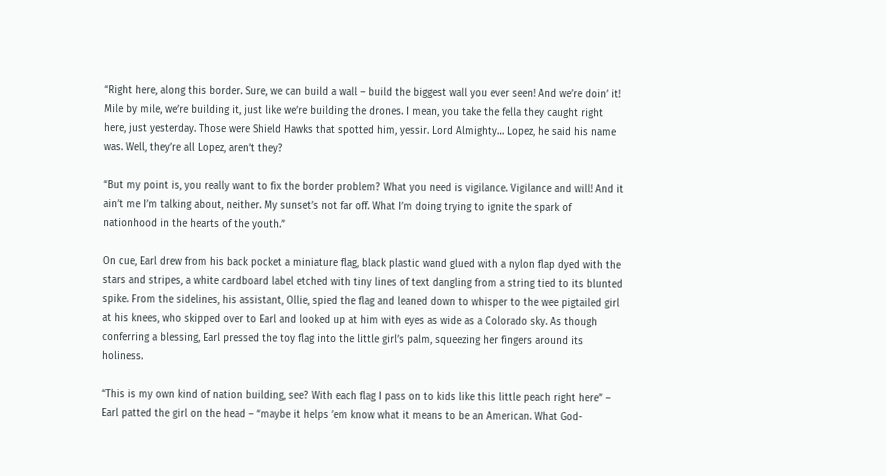“Right here, along this border. Sure, we can build a wall – build the biggest wall you ever seen! And we’re doin’ it! Mile by mile, we’re building it, just like we’re building the drones. I mean, you take the fella they caught right here, just yesterday. Those were Shield Hawks that spotted him, yessir. Lord Almighty… Lopez, he said his name was. Well, they’re all Lopez, aren’t they?

“But my point is, you really want to fix the border problem? What you need is vigilance. Vigilance and will! And it ain’t me I’m talking about, neither. My sunset’s not far off. What I’m doing trying to ignite the spark of nationhood in the hearts of the youth.”

On cue, Earl drew from his back pocket a miniature flag, black plastic wand glued with a nylon flap dyed with the stars and stripes, a white cardboard label etched with tiny lines of text dangling from a string tied to its blunted spike. From the sidelines, his assistant, Ollie, spied the flag and leaned down to whisper to the wee pigtailed girl at his knees, who skipped over to Earl and looked up at him with eyes as wide as a Colorado sky. As though conferring a blessing, Earl pressed the toy flag into the little girl’s palm, squeezing her fingers around its holiness.

“This is my own kind of nation building, see? With each flag I pass on to kids like this little peach right here” – Earl patted the girl on the head – “maybe it helps ’em know what it means to be an American. What God-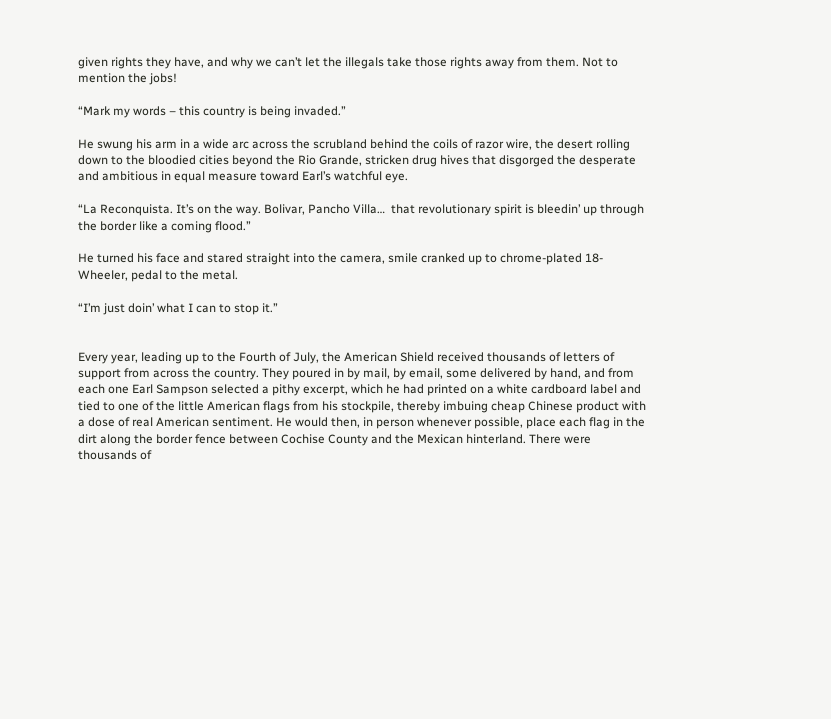given rights they have, and why we can’t let the illegals take those rights away from them. Not to mention the jobs!

“Mark my words – this country is being invaded.”

He swung his arm in a wide arc across the scrubland behind the coils of razor wire, the desert rolling down to the bloodied cities beyond the Rio Grande, stricken drug hives that disgorged the desperate and ambitious in equal measure toward Earl’s watchful eye.

“La Reconquista. It’s on the way. Bolivar, Pancho Villa…  that revolutionary spirit is bleedin’ up through the border like a coming flood.”

He turned his face and stared straight into the camera, smile cranked up to chrome-plated 18-Wheeler, pedal to the metal.

“I’m just doin’ what I can to stop it.”


Every year, leading up to the Fourth of July, the American Shield received thousands of letters of support from across the country. They poured in by mail, by email, some delivered by hand, and from each one Earl Sampson selected a pithy excerpt, which he had printed on a white cardboard label and tied to one of the little American flags from his stockpile, thereby imbuing cheap Chinese product with a dose of real American sentiment. He would then, in person whenever possible, place each flag in the dirt along the border fence between Cochise County and the Mexican hinterland. There were thousands of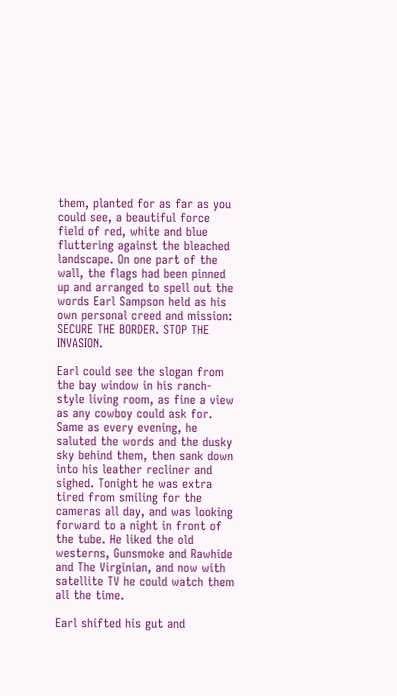them, planted for as far as you could see, a beautiful force field of red, white and blue fluttering against the bleached landscape. On one part of the wall, the flags had been pinned up and arranged to spell out the words Earl Sampson held as his own personal creed and mission: SECURE THE BORDER. STOP THE INVASION.

Earl could see the slogan from the bay window in his ranch-style living room, as fine a view as any cowboy could ask for. Same as every evening, he saluted the words and the dusky sky behind them, then sank down into his leather recliner and sighed. Tonight he was extra tired from smiling for the cameras all day, and was looking forward to a night in front of the tube. He liked the old westerns, Gunsmoke and Rawhide and The Virginian, and now with satellite TV he could watch them all the time.

Earl shifted his gut and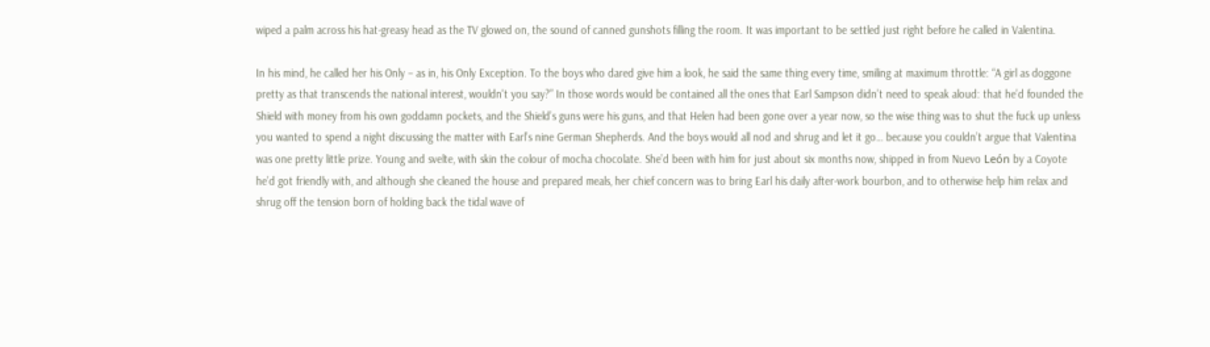wiped a palm across his hat-greasy head as the TV glowed on, the sound of canned gunshots filling the room. It was important to be settled just right before he called in Valentina.

In his mind, he called her his Only – as in, his Only Exception. To the boys who dared give him a look, he said the same thing every time, smiling at maximum throttle: “A girl as doggone pretty as that transcends the national interest, wouldn't you say?” In those words would be contained all the ones that Earl Sampson didn’t need to speak aloud: that he’d founded the Shield with money from his own goddamn pockets, and the Shield’s guns were his guns, and that Helen had been gone over a year now, so the wise thing was to shut the fuck up unless you wanted to spend a night discussing the matter with Earl’s nine German Shepherds. And the boys would all nod and shrug and let it go… because you couldn’t argue that Valentina was one pretty little prize. Young and svelte, with skin the colour of mocha chocolate. She’d been with him for just about six months now, shipped in from Nuevo León by a Coyote he’d got friendly with, and although she cleaned the house and prepared meals, her chief concern was to bring Earl his daily after-work bourbon, and to otherwise help him relax and shrug off the tension born of holding back the tidal wave of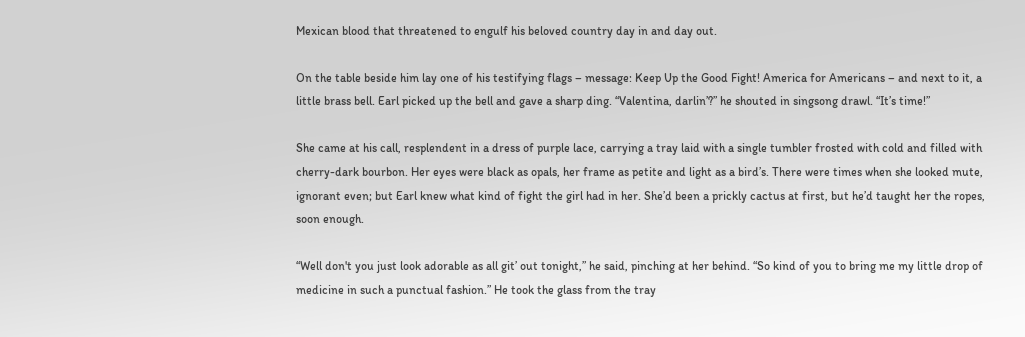Mexican blood that threatened to engulf his beloved country day in and day out.

On the table beside him lay one of his testifying flags – message: Keep Up the Good Fight! America for Americans – and next to it, a little brass bell. Earl picked up the bell and gave a sharp ding. “Valentina, darlin’?” he shouted in singsong drawl. “It’s time!”

She came at his call, resplendent in a dress of purple lace, carrying a tray laid with a single tumbler frosted with cold and filled with cherry-dark bourbon. Her eyes were black as opals, her frame as petite and light as a bird’s. There were times when she looked mute, ignorant even; but Earl knew what kind of fight the girl had in her. She’d been a prickly cactus at first, but he’d taught her the ropes, soon enough.

“Well don't you just look adorable as all git’ out tonight,” he said, pinching at her behind. “So kind of you to bring me my little drop of medicine in such a punctual fashion.” He took the glass from the tray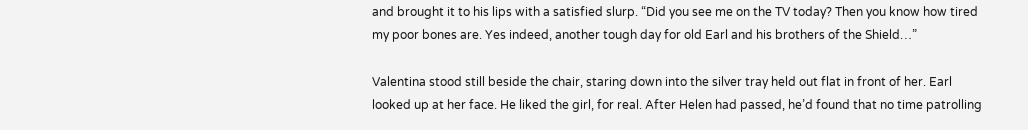and brought it to his lips with a satisfied slurp. “Did you see me on the TV today? Then you know how tired my poor bones are. Yes indeed, another tough day for old Earl and his brothers of the Shield…”

Valentina stood still beside the chair, staring down into the silver tray held out flat in front of her. Earl looked up at her face. He liked the girl, for real. After Helen had passed, he’d found that no time patrolling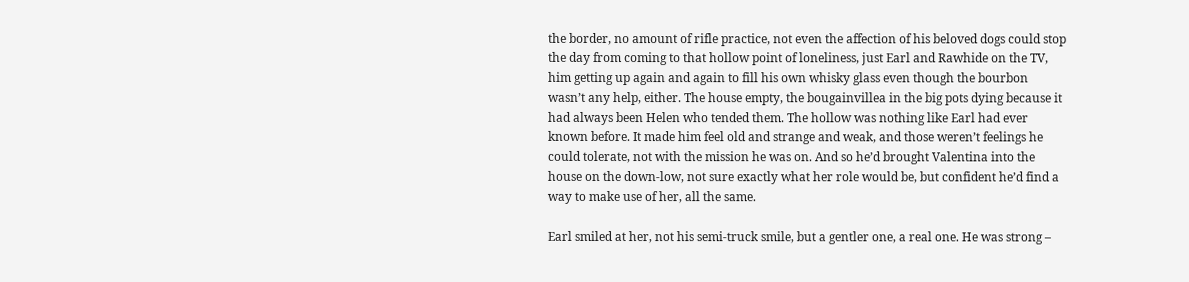the border, no amount of rifle practice, not even the affection of his beloved dogs could stop the day from coming to that hollow point of loneliness, just Earl and Rawhide on the TV, him getting up again and again to fill his own whisky glass even though the bourbon wasn’t any help, either. The house empty, the bougainvillea in the big pots dying because it had always been Helen who tended them. The hollow was nothing like Earl had ever known before. It made him feel old and strange and weak, and those weren’t feelings he could tolerate, not with the mission he was on. And so he’d brought Valentina into the house on the down-low, not sure exactly what her role would be, but confident he’d find a way to make use of her, all the same.

Earl smiled at her, not his semi-truck smile, but a gentler one, a real one. He was strong –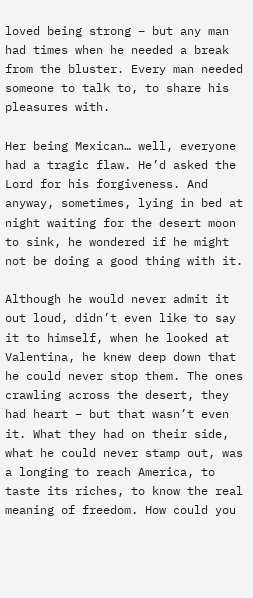loved being strong – but any man had times when he needed a break from the bluster. Every man needed someone to talk to, to share his pleasures with.

Her being Mexican… well, everyone had a tragic flaw. He’d asked the Lord for his forgiveness. And anyway, sometimes, lying in bed at night waiting for the desert moon to sink, he wondered if he might not be doing a good thing with it.

Although he would never admit it out loud, didn’t even like to say it to himself, when he looked at Valentina, he knew deep down that he could never stop them. The ones crawling across the desert, they had heart – but that wasn’t even it. What they had on their side, what he could never stamp out, was a longing to reach America, to taste its riches, to know the real meaning of freedom. How could you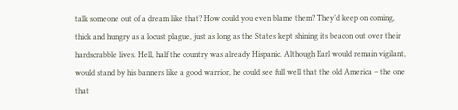talk someone out of a dream like that? How could you even blame them? They’d keep on coming, thick and hungry as a locust plague, just as long as the States kept shining its beacon out over their hardscrabble lives. Hell, half the country was already Hispanic. Although Earl would remain vigilant, would stand by his banners like a good warrior, he could see full well that the old America – the one that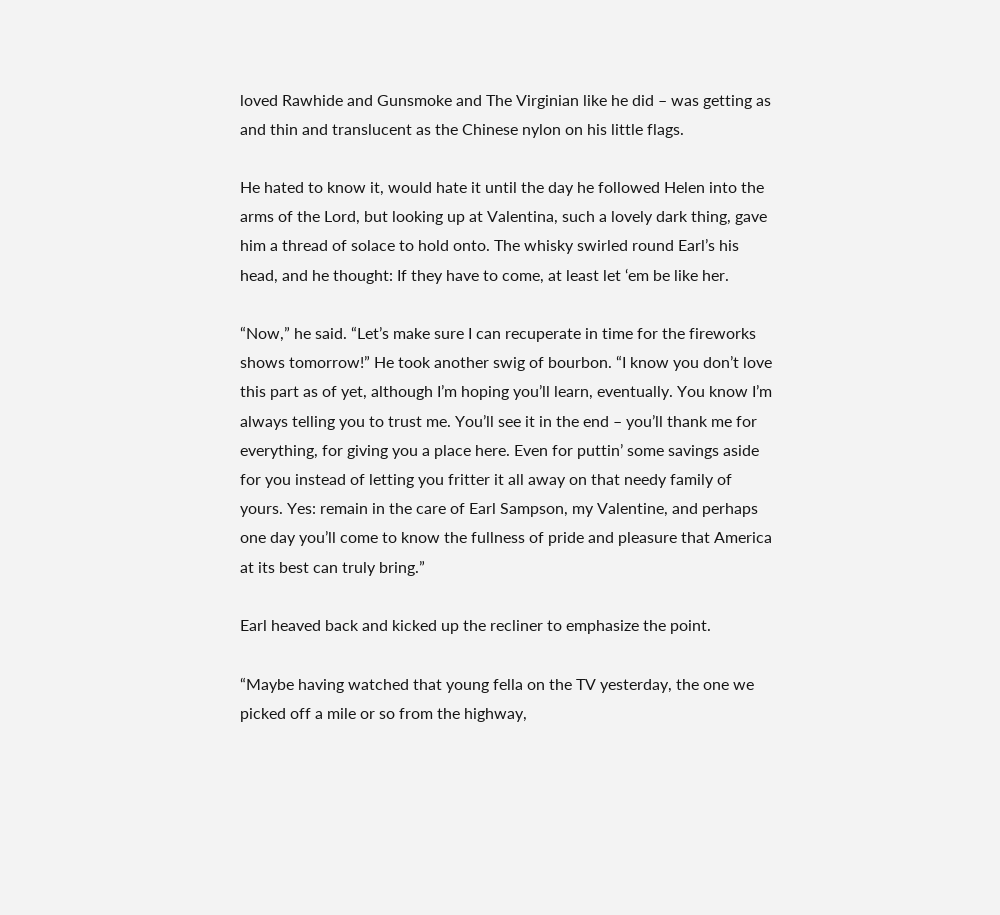loved Rawhide and Gunsmoke and The Virginian like he did – was getting as and thin and translucent as the Chinese nylon on his little flags.

He hated to know it, would hate it until the day he followed Helen into the arms of the Lord, but looking up at Valentina, such a lovely dark thing, gave him a thread of solace to hold onto. The whisky swirled round Earl’s his head, and he thought: If they have to come, at least let ‘em be like her.

“Now,” he said. “Let’s make sure I can recuperate in time for the fireworks shows tomorrow!” He took another swig of bourbon. “I know you don’t love this part as of yet, although I’m hoping you’ll learn, eventually. You know I’m always telling you to trust me. You’ll see it in the end – you’ll thank me for everything, for giving you a place here. Even for puttin’ some savings aside for you instead of letting you fritter it all away on that needy family of yours. Yes: remain in the care of Earl Sampson, my Valentine, and perhaps one day you’ll come to know the fullness of pride and pleasure that America at its best can truly bring.”

Earl heaved back and kicked up the recliner to emphasize the point.

“Maybe having watched that young fella on the TV yesterday, the one we picked off a mile or so from the highway,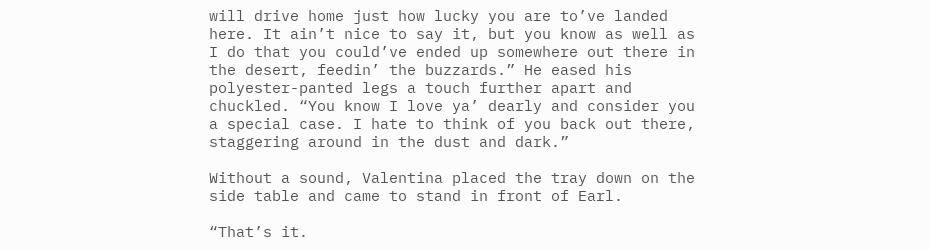will drive home just how lucky you are to’ve landed here. It ain’t nice to say it, but you know as well as I do that you could’ve ended up somewhere out there in the desert, feedin’ the buzzards.” He eased his polyester-panted legs a touch further apart and chuckled. “You know I love ya’ dearly and consider you a special case. I hate to think of you back out there, staggering around in the dust and dark.”

Without a sound, Valentina placed the tray down on the side table and came to stand in front of Earl.

“That’s it.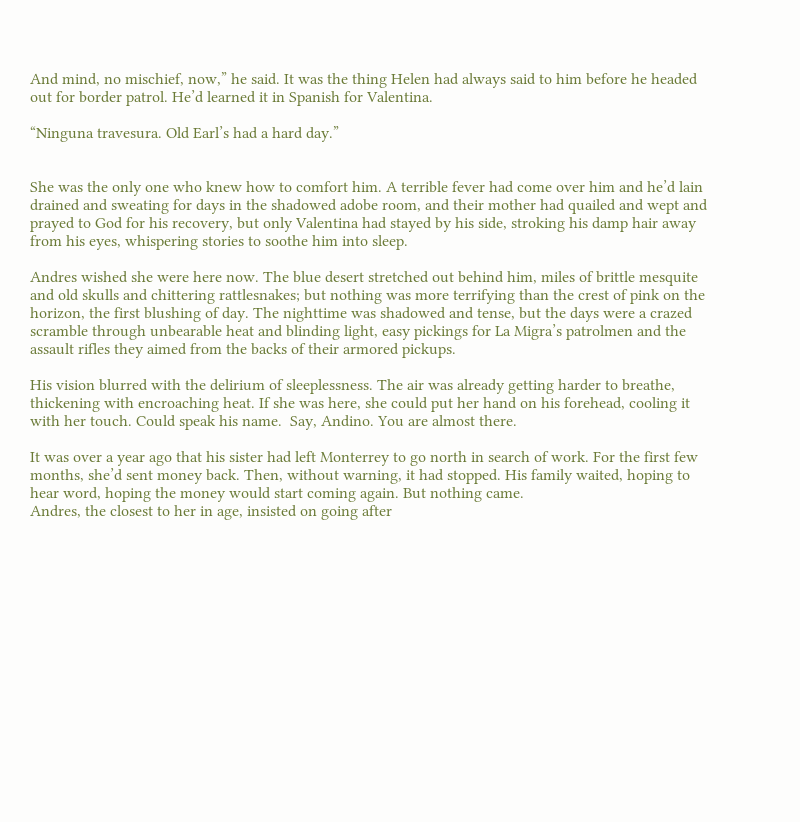And mind, no mischief, now,” he said. It was the thing Helen had always said to him before he headed out for border patrol. He’d learned it in Spanish for Valentina.

“Ninguna travesura. Old Earl’s had a hard day.”


She was the only one who knew how to comfort him. A terrible fever had come over him and he’d lain drained and sweating for days in the shadowed adobe room, and their mother had quailed and wept and prayed to God for his recovery, but only Valentina had stayed by his side, stroking his damp hair away from his eyes, whispering stories to soothe him into sleep.

Andres wished she were here now. The blue desert stretched out behind him, miles of brittle mesquite and old skulls and chittering rattlesnakes; but nothing was more terrifying than the crest of pink on the horizon, the first blushing of day. The nighttime was shadowed and tense, but the days were a crazed scramble through unbearable heat and blinding light, easy pickings for La Migra’s patrolmen and the assault rifles they aimed from the backs of their armored pickups.

His vision blurred with the delirium of sleeplessness. The air was already getting harder to breathe, thickening with encroaching heat. If she was here, she could put her hand on his forehead, cooling it with her touch. Could speak his name.  Say, Andino. You are almost there.

It was over a year ago that his sister had left Monterrey to go north in search of work. For the first few months, she’d sent money back. Then, without warning, it had stopped. His family waited, hoping to hear word, hoping the money would start coming again. But nothing came.
Andres, the closest to her in age, insisted on going after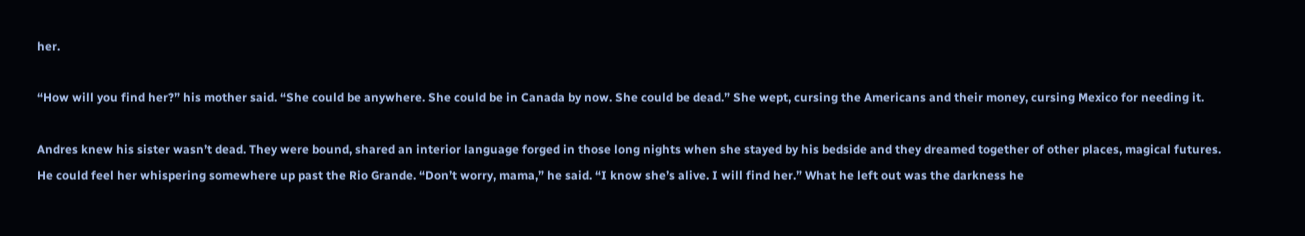her.

“How will you find her?” his mother said. “She could be anywhere. She could be in Canada by now. She could be dead.” She wept, cursing the Americans and their money, cursing Mexico for needing it.

Andres knew his sister wasn’t dead. They were bound, shared an interior language forged in those long nights when she stayed by his bedside and they dreamed together of other places, magical futures. He could feel her whispering somewhere up past the Rio Grande. “Don’t worry, mama,” he said. “I know she’s alive. I will find her.” What he left out was the darkness he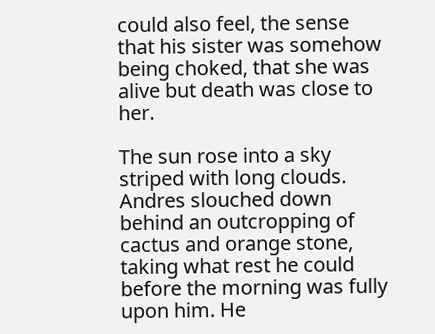could also feel, the sense that his sister was somehow being choked, that she was alive but death was close to her.

The sun rose into a sky striped with long clouds. Andres slouched down behind an outcropping of cactus and orange stone, taking what rest he could before the morning was fully upon him. He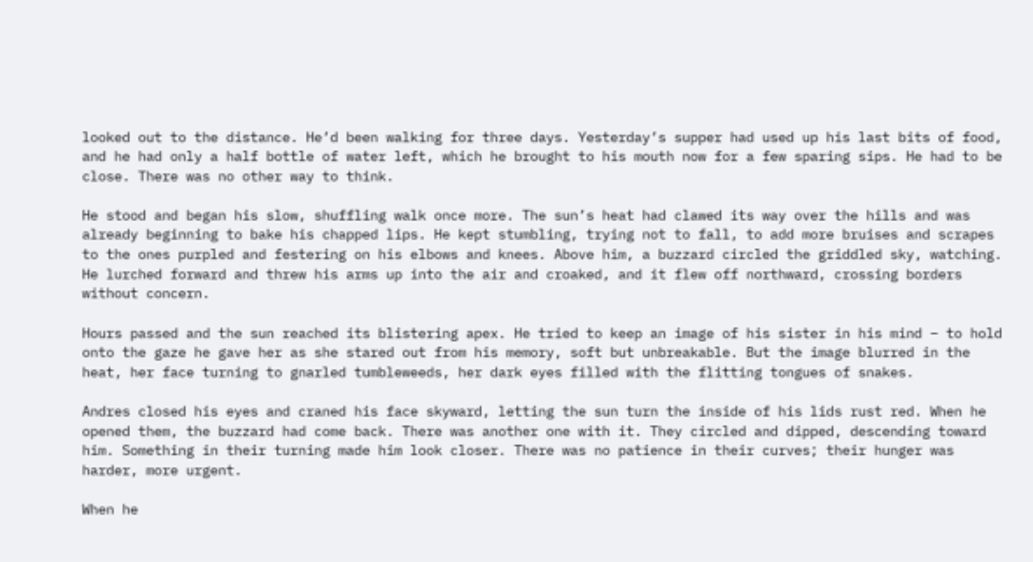looked out to the distance. He’d been walking for three days. Yesterday’s supper had used up his last bits of food, and he had only a half bottle of water left, which he brought to his mouth now for a few sparing sips. He had to be close. There was no other way to think.

He stood and began his slow, shuffling walk once more. The sun’s heat had clawed its way over the hills and was already beginning to bake his chapped lips. He kept stumbling, trying not to fall, to add more bruises and scrapes to the ones purpled and festering on his elbows and knees. Above him, a buzzard circled the griddled sky, watching. He lurched forward and threw his arms up into the air and croaked, and it flew off northward, crossing borders without concern.

Hours passed and the sun reached its blistering apex. He tried to keep an image of his sister in his mind – to hold onto the gaze he gave her as she stared out from his memory, soft but unbreakable. But the image blurred in the heat, her face turning to gnarled tumbleweeds, her dark eyes filled with the flitting tongues of snakes.

Andres closed his eyes and craned his face skyward, letting the sun turn the inside of his lids rust red. When he opened them, the buzzard had come back. There was another one with it. They circled and dipped, descending toward him. Something in their turning made him look closer. There was no patience in their curves; their hunger was harder, more urgent.

When he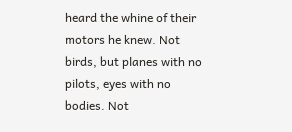heard the whine of their motors he knew. Not birds, but planes with no pilots, eyes with no bodies. Not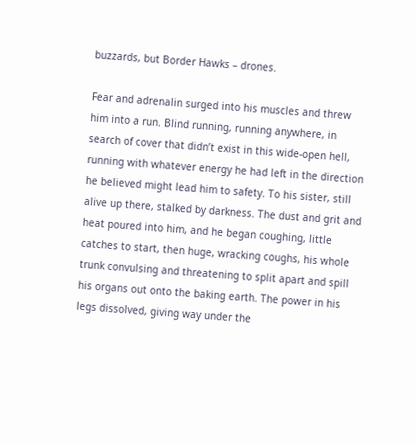buzzards, but Border Hawks – drones.

Fear and adrenalin surged into his muscles and threw him into a run. Blind running, running anywhere, in search of cover that didn’t exist in this wide-open hell, running with whatever energy he had left in the direction he believed might lead him to safety. To his sister, still alive up there, stalked by darkness. The dust and grit and heat poured into him, and he began coughing, little catches to start, then huge, wracking coughs, his whole trunk convulsing and threatening to split apart and spill his organs out onto the baking earth. The power in his legs dissolved, giving way under the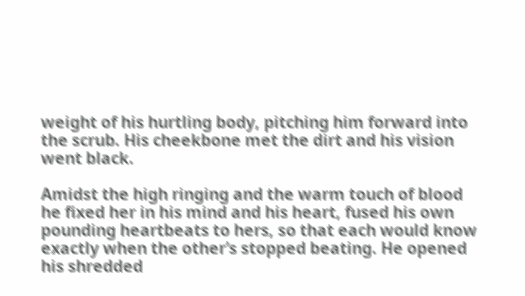weight of his hurtling body, pitching him forward into the scrub. His cheekbone met the dirt and his vision went black.

Amidst the high ringing and the warm touch of blood he fixed her in his mind and his heart, fused his own pounding heartbeats to hers, so that each would know exactly when the other’s stopped beating. He opened his shredded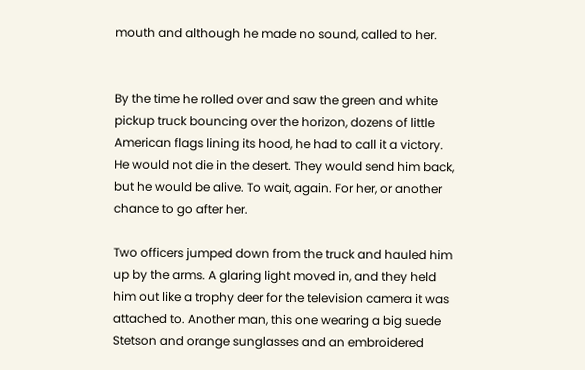mouth and although he made no sound, called to her.


By the time he rolled over and saw the green and white pickup truck bouncing over the horizon, dozens of little American flags lining its hood, he had to call it a victory. He would not die in the desert. They would send him back, but he would be alive. To wait, again. For her, or another chance to go after her.

Two officers jumped down from the truck and hauled him up by the arms. A glaring light moved in, and they held him out like a trophy deer for the television camera it was attached to. Another man, this one wearing a big suede Stetson and orange sunglasses and an embroidered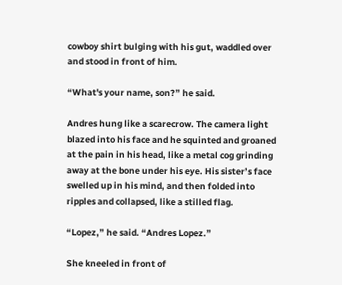cowboy shirt bulging with his gut, waddled over and stood in front of him.

“What's your name, son?” he said.

Andres hung like a scarecrow. The camera light blazed into his face and he squinted and groaned at the pain in his head, like a metal cog grinding away at the bone under his eye. His sister’s face swelled up in his mind, and then folded into ripples and collapsed, like a stilled flag.

“Lopez,” he said. “Andres Lopez.”

She kneeled in front of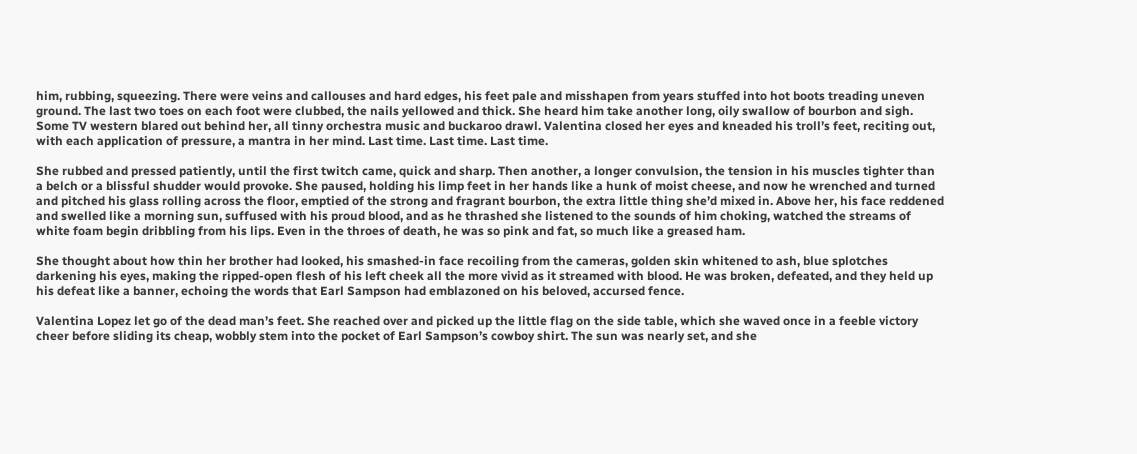him, rubbing, squeezing. There were veins and callouses and hard edges, his feet pale and misshapen from years stuffed into hot boots treading uneven ground. The last two toes on each foot were clubbed, the nails yellowed and thick. She heard him take another long, oily swallow of bourbon and sigh. Some TV western blared out behind her, all tinny orchestra music and buckaroo drawl. Valentina closed her eyes and kneaded his troll’s feet, reciting out, with each application of pressure, a mantra in her mind. Last time. Last time. Last time.

She rubbed and pressed patiently, until the first twitch came, quick and sharp. Then another, a longer convulsion, the tension in his muscles tighter than a belch or a blissful shudder would provoke. She paused, holding his limp feet in her hands like a hunk of moist cheese, and now he wrenched and turned and pitched his glass rolling across the floor, emptied of the strong and fragrant bourbon, the extra little thing she’d mixed in. Above her, his face reddened and swelled like a morning sun, suffused with his proud blood, and as he thrashed she listened to the sounds of him choking, watched the streams of white foam begin dribbling from his lips. Even in the throes of death, he was so pink and fat, so much like a greased ham.

She thought about how thin her brother had looked, his smashed-in face recoiling from the cameras, golden skin whitened to ash, blue splotches darkening his eyes, making the ripped-open flesh of his left cheek all the more vivid as it streamed with blood. He was broken, defeated, and they held up his defeat like a banner, echoing the words that Earl Sampson had emblazoned on his beloved, accursed fence.

Valentina Lopez let go of the dead man’s feet. She reached over and picked up the little flag on the side table, which she waved once in a feeble victory cheer before sliding its cheap, wobbly stem into the pocket of Earl Sampson’s cowboy shirt. The sun was nearly set, and she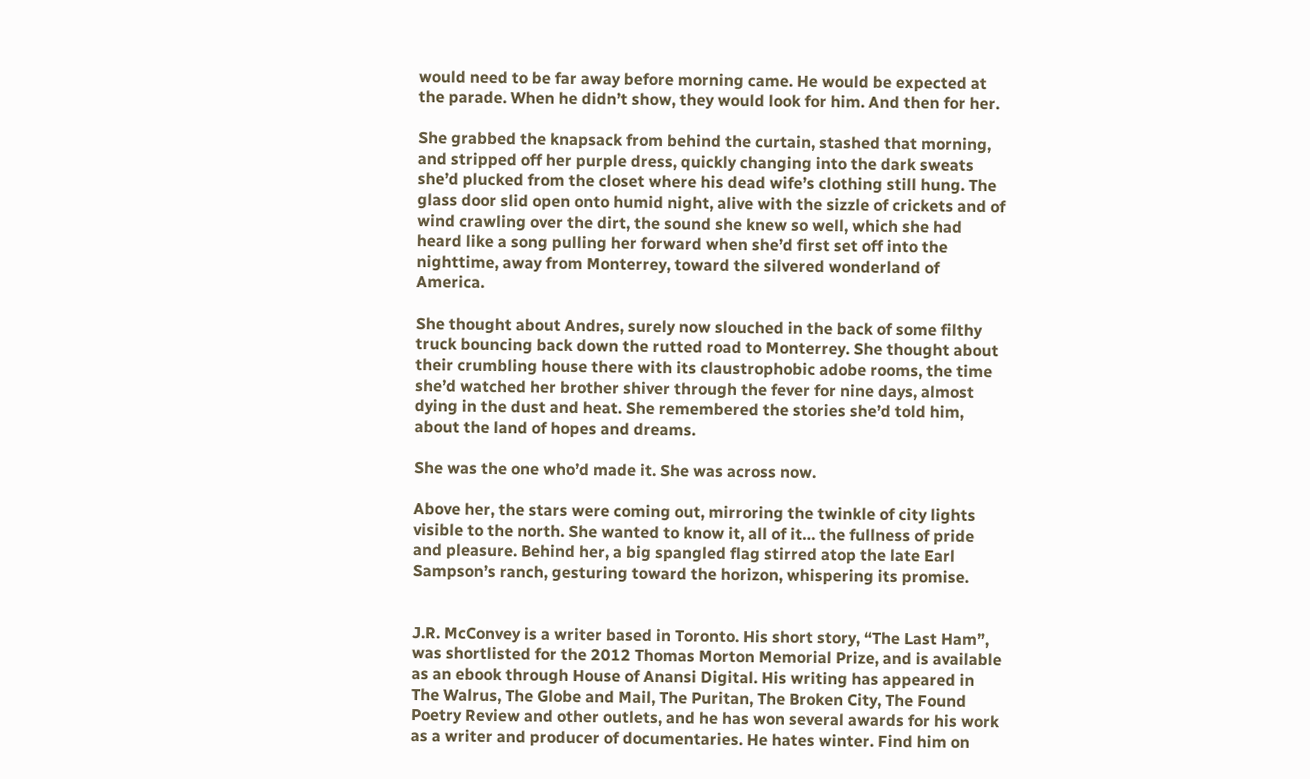would need to be far away before morning came. He would be expected at the parade. When he didn’t show, they would look for him. And then for her.

She grabbed the knapsack from behind the curtain, stashed that morning, and stripped off her purple dress, quickly changing into the dark sweats she’d plucked from the closet where his dead wife’s clothing still hung. The glass door slid open onto humid night, alive with the sizzle of crickets and of wind crawling over the dirt, the sound she knew so well, which she had heard like a song pulling her forward when she’d first set off into the nighttime, away from Monterrey, toward the silvered wonderland of America.

She thought about Andres, surely now slouched in the back of some filthy truck bouncing back down the rutted road to Monterrey. She thought about their crumbling house there with its claustrophobic adobe rooms, the time she’d watched her brother shiver through the fever for nine days, almost dying in the dust and heat. She remembered the stories she’d told him, about the land of hopes and dreams.

She was the one who’d made it. She was across now.

Above her, the stars were coming out, mirroring the twinkle of city lights visible to the north. She wanted to know it, all of it… the fullness of pride and pleasure. Behind her, a big spangled flag stirred atop the late Earl Sampson’s ranch, gesturing toward the horizon, whispering its promise.


J.R. McConvey is a writer based in Toronto. His short story, “The Last Ham”, was shortlisted for the 2012 Thomas Morton Memorial Prize, and is available as an ebook through House of Anansi Digital. His writing has appeared in The Walrus, The Globe and Mail, The Puritan, The Broken City, The Found Poetry Review and other outlets, and he has won several awards for his work as a writer and producer of documentaries. He hates winter. Find him on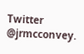Twitter @jrmcconvey.